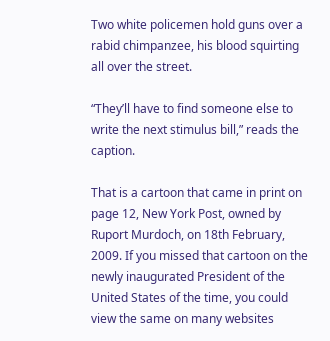Two white policemen hold guns over a rabid chimpanzee, his blood squirting all over the street.

“They’ll have to find someone else to write the next stimulus bill,” reads the caption.

That is a cartoon that came in print on page 12, New York Post, owned by Ruport Murdoch, on 18th February, 2009. If you missed that cartoon on the newly inaugurated President of the United States of the time, you could view the same on many websites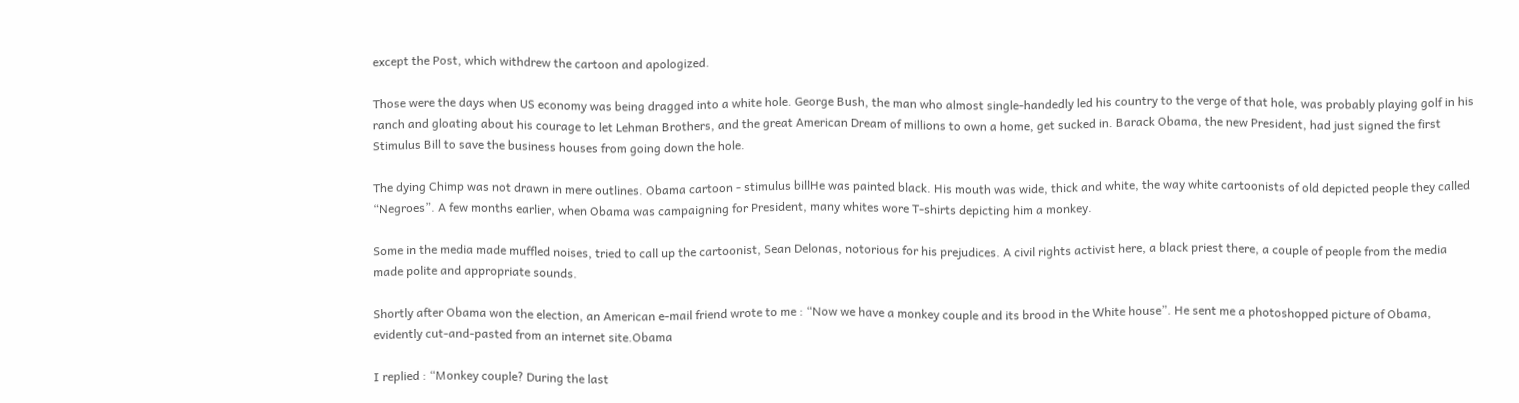except the Post, which withdrew the cartoon and apologized.

Those were the days when US economy was being dragged into a white hole. George Bush, the man who almost single-handedly led his country to the verge of that hole, was probably playing golf in his ranch and gloating about his courage to let Lehman Brothers, and the great American Dream of millions to own a home, get sucked in. Barack Obama, the new President, had just signed the first Stimulus Bill to save the business houses from going down the hole.

The dying Chimp was not drawn in mere outlines. Obama cartoon - stimulus billHe was painted black. His mouth was wide, thick and white, the way white cartoonists of old depicted people they called “Negroes”. A few months earlier, when Obama was campaigning for President, many whites wore T-shirts depicting him a monkey.

Some in the media made muffled noises, tried to call up the cartoonist, Sean Delonas, notorious for his prejudices. A civil rights activist here, a black priest there, a couple of people from the media made polite and appropriate sounds.

Shortly after Obama won the election, an American e-mail friend wrote to me : “Now we have a monkey couple and its brood in the White house”. He sent me a photoshopped picture of Obama, evidently cut-and-pasted from an internet site.Obama

I replied : “Monkey couple? During the last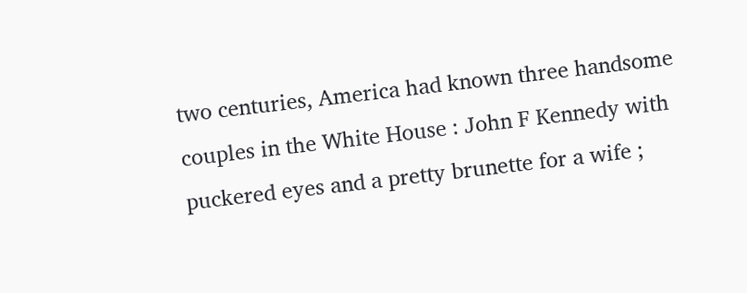two centuries, America had known three handsome couples in the White House : John F Kennedy with puckered eyes and a pretty brunette for a wife ;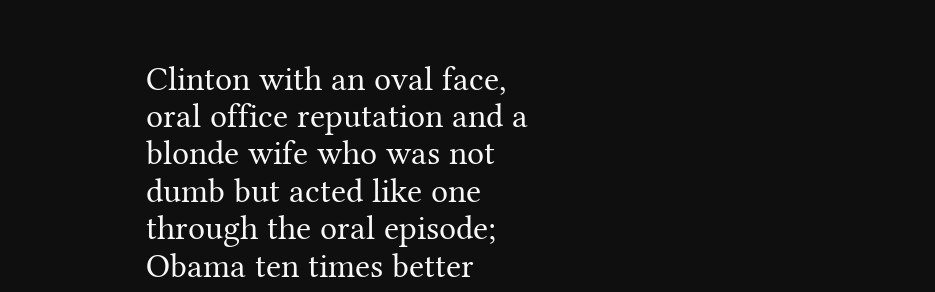Clinton with an oval face, oral office reputation and a blonde wife who was not dumb but acted like one through the oral episode; Obama ten times better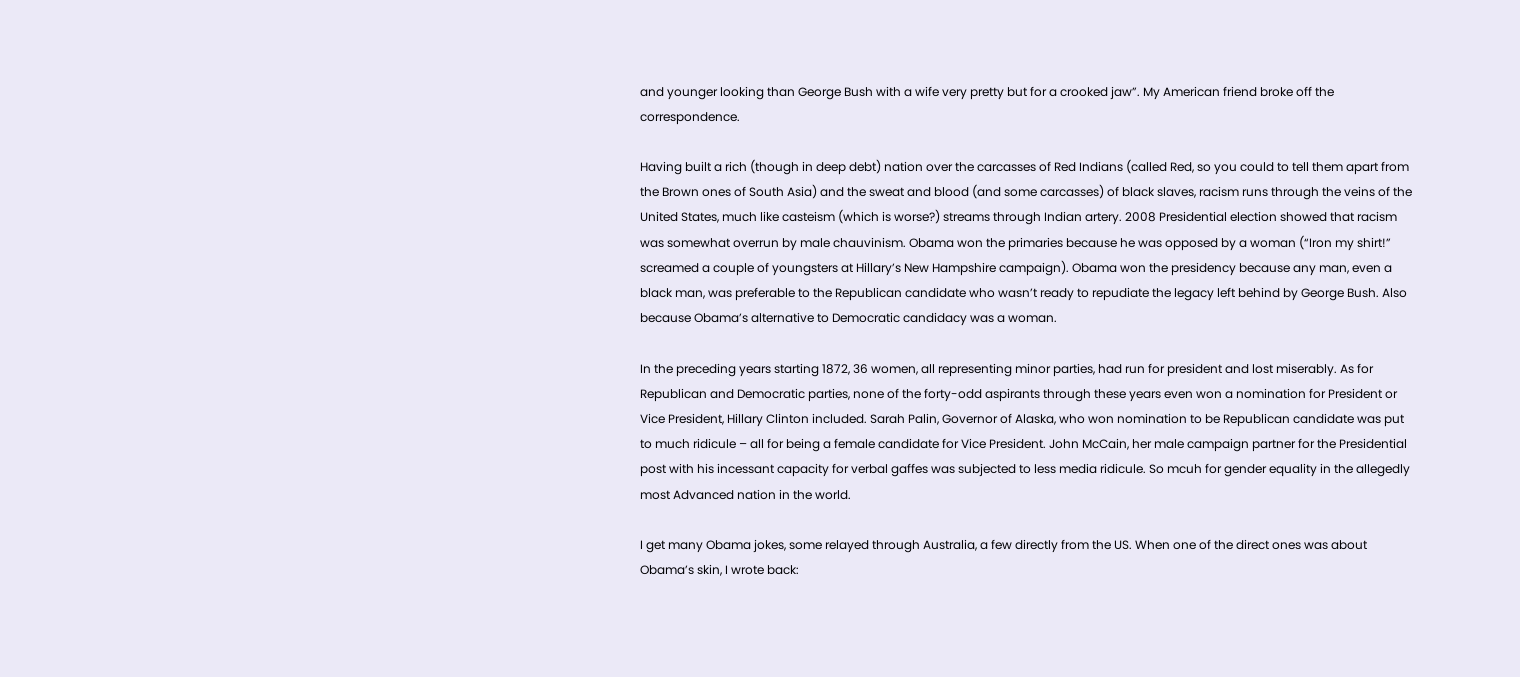and younger looking than George Bush with a wife very pretty but for a crooked jaw”. My American friend broke off the correspondence.

Having built a rich (though in deep debt) nation over the carcasses of Red Indians (called Red, so you could to tell them apart from the Brown ones of South Asia) and the sweat and blood (and some carcasses) of black slaves, racism runs through the veins of the United States, much like casteism (which is worse?) streams through Indian artery. 2008 Presidential election showed that racism was somewhat overrun by male chauvinism. Obama won the primaries because he was opposed by a woman (“Iron my shirt!” screamed a couple of youngsters at Hillary’s New Hampshire campaign). Obama won the presidency because any man, even a black man, was preferable to the Republican candidate who wasn’t ready to repudiate the legacy left behind by George Bush. Also because Obama’s alternative to Democratic candidacy was a woman.

In the preceding years starting 1872, 36 women, all representing minor parties, had run for president and lost miserably. As for Republican and Democratic parties, none of the forty-odd aspirants through these years even won a nomination for President or Vice President, Hillary Clinton included. Sarah Palin, Governor of Alaska, who won nomination to be Republican candidate was put to much ridicule – all for being a female candidate for Vice President. John McCain, her male campaign partner for the Presidential post with his incessant capacity for verbal gaffes was subjected to less media ridicule. So mcuh for gender equality in the allegedly most Advanced nation in the world.

I get many Obama jokes, some relayed through Australia, a few directly from the US. When one of the direct ones was about Obama’s skin, I wrote back: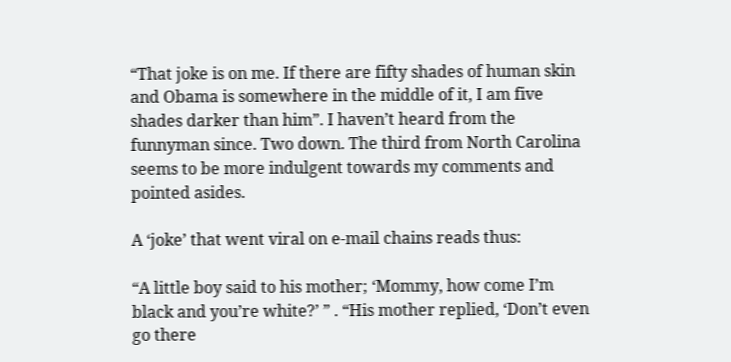“That joke is on me. If there are fifty shades of human skin and Obama is somewhere in the middle of it, I am five shades darker than him”. I haven’t heard from the funnyman since. Two down. The third from North Carolina seems to be more indulgent towards my comments and pointed asides.

A ‘joke’ that went viral on e-mail chains reads thus:

“A little boy said to his mother; ‘Mommy, how come I’m black and you’re white?’ ” . “His mother replied, ‘Don’t even go there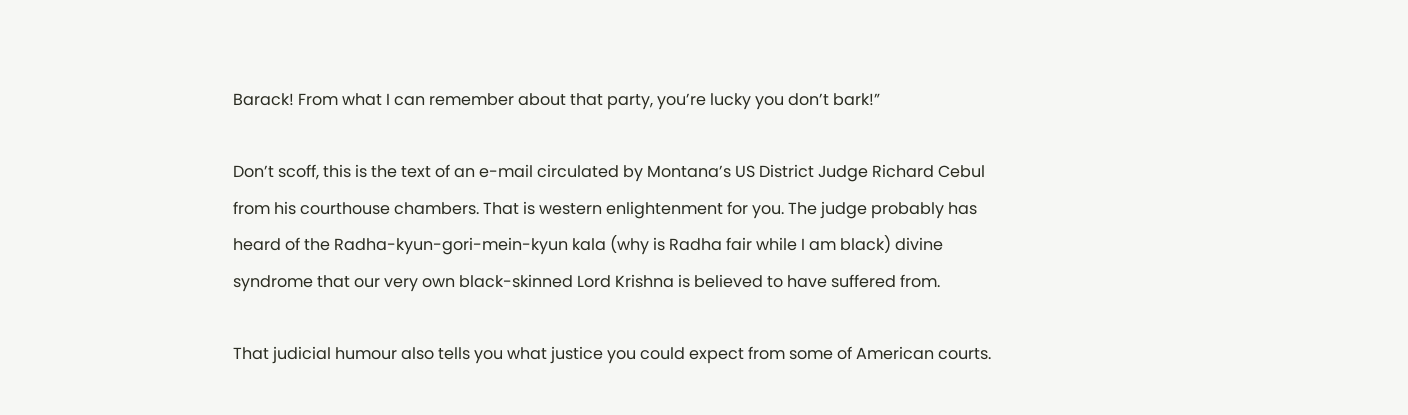Barack! From what I can remember about that party, you’re lucky you don’t bark!”

Don’t scoff, this is the text of an e-mail circulated by Montana’s US District Judge Richard Cebul from his courthouse chambers. That is western enlightenment for you. The judge probably has heard of the Radha-kyun-gori-mein-kyun kala (why is Radha fair while I am black) divine syndrome that our very own black-skinned Lord Krishna is believed to have suffered from.

That judicial humour also tells you what justice you could expect from some of American courts.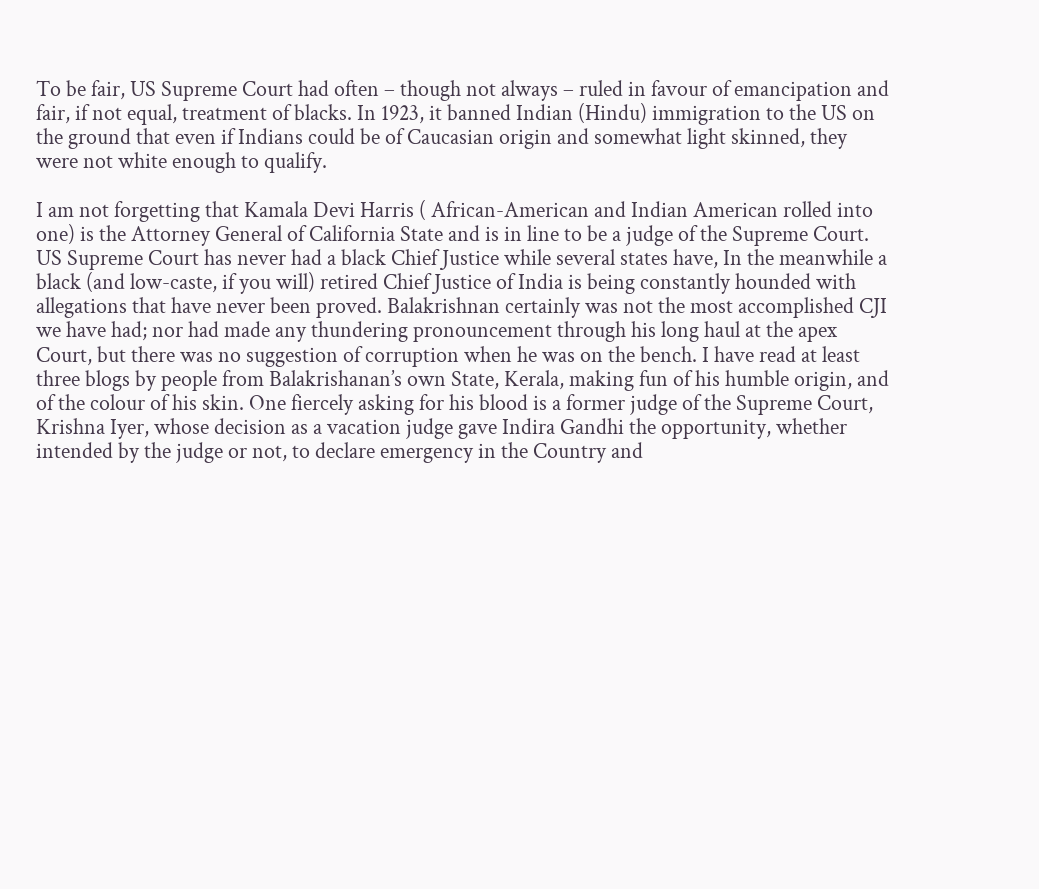To be fair, US Supreme Court had often – though not always – ruled in favour of emancipation and fair, if not equal, treatment of blacks. In 1923, it banned Indian (Hindu) immigration to the US on the ground that even if Indians could be of Caucasian origin and somewhat light skinned, they were not white enough to qualify.

I am not forgetting that Kamala Devi Harris ( African-American and Indian American rolled into one) is the Attorney General of California State and is in line to be a judge of the Supreme Court. US Supreme Court has never had a black Chief Justice while several states have, In the meanwhile a black (and low-caste, if you will) retired Chief Justice of India is being constantly hounded with allegations that have never been proved. Balakrishnan certainly was not the most accomplished CJI we have had; nor had made any thundering pronouncement through his long haul at the apex Court, but there was no suggestion of corruption when he was on the bench. I have read at least three blogs by people from Balakrishanan’s own State, Kerala, making fun of his humble origin, and of the colour of his skin. One fiercely asking for his blood is a former judge of the Supreme Court, Krishna Iyer, whose decision as a vacation judge gave Indira Gandhi the opportunity, whether intended by the judge or not, to declare emergency in the Country and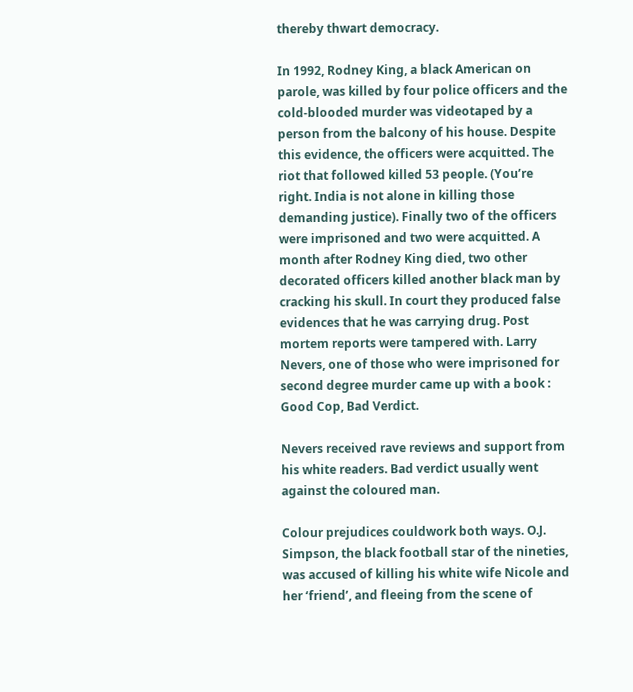thereby thwart democracy.

In 1992, Rodney King, a black American on parole, was killed by four police officers and the cold-blooded murder was videotaped by a person from the balcony of his house. Despite this evidence, the officers were acquitted. The riot that followed killed 53 people. (You’re right. India is not alone in killing those demanding justice). Finally two of the officers were imprisoned and two were acquitted. A month after Rodney King died, two other decorated officers killed another black man by cracking his skull. In court they produced false evidences that he was carrying drug. Post mortem reports were tampered with. Larry Nevers, one of those who were imprisoned for second degree murder came up with a book : Good Cop, Bad Verdict.

Nevers received rave reviews and support from his white readers. Bad verdict usually went against the coloured man.

Colour prejudices couldwork both ways. O.J. Simpson, the black football star of the nineties, was accused of killing his white wife Nicole and her ‘friend’, and fleeing from the scene of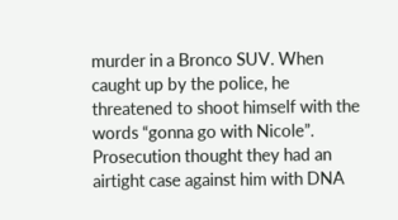murder in a Bronco SUV. When caught up by the police, he threatened to shoot himself with the words “gonna go with Nicole”. Prosecution thought they had an airtight case against him with DNA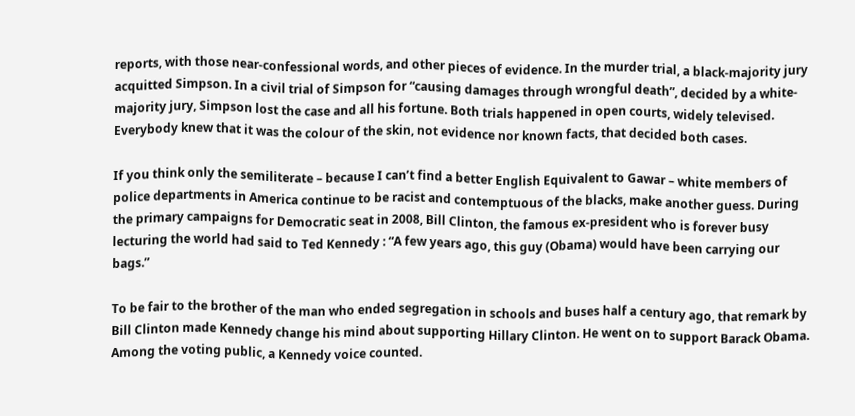reports, with those near-confessional words, and other pieces of evidence. In the murder trial, a black-majority jury acquitted Simpson. In a civil trial of Simpson for “causing damages through wrongful death”, decided by a white-majority jury, Simpson lost the case and all his fortune. Both trials happened in open courts, widely televised. Everybody knew that it was the colour of the skin, not evidence nor known facts, that decided both cases.

If you think only the semiliterate – because I can’t find a better English Equivalent to Gawar – white members of police departments in America continue to be racist and contemptuous of the blacks, make another guess. During the primary campaigns for Democratic seat in 2008, Bill Clinton, the famous ex-president who is forever busy lecturing the world had said to Ted Kennedy : “A few years ago, this guy (Obama) would have been carrying our bags.”

To be fair to the brother of the man who ended segregation in schools and buses half a century ago, that remark by Bill Clinton made Kennedy change his mind about supporting Hillary Clinton. He went on to support Barack Obama. Among the voting public, a Kennedy voice counted.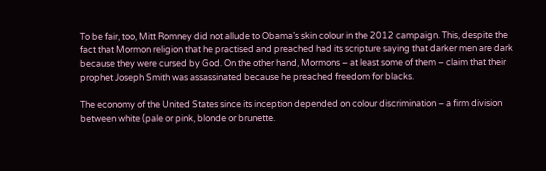To be fair, too, Mitt Romney did not allude to Obama’s skin colour in the 2012 campaign. This, despite the fact that Mormon religion that he practised and preached had its scripture saying that darker men are dark because they were cursed by God. On the other hand, Mormons – at least some of them – claim that their prophet Joseph Smith was assassinated because he preached freedom for blacks.

The economy of the United States since its inception depended on colour discrimination – a firm division between white (pale or pink, blonde or brunette.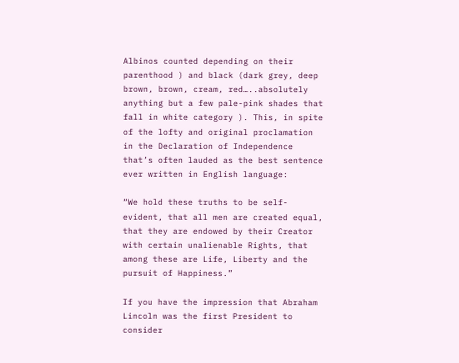Albinos counted depending on their parenthood ) and black (dark grey, deep brown, brown, cream, red…..absolutely anything but a few pale-pink shades that fall in white category ). This, in spite of the lofty and original proclamation in the Declaration of Independence that’s often lauded as the best sentence ever written in English language:

“We hold these truths to be self-evident, that all men are created equal, that they are endowed by their Creator with certain unalienable Rights, that among these are Life, Liberty and the pursuit of Happiness.”

If you have the impression that Abraham Lincoln was the first President to consider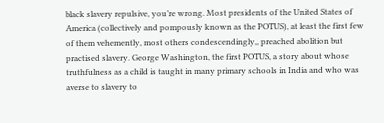black slavery repulsive, you’re wrong. Most presidents of the United States of America (collectively and pompously known as the POTUS), at least the first few of them vehemently, most others condescendingly,, preached abolition but practised slavery. George Washington, the first POTUS, a story about whose truthfulness as a child is taught in many primary schools in India and who was averse to slavery to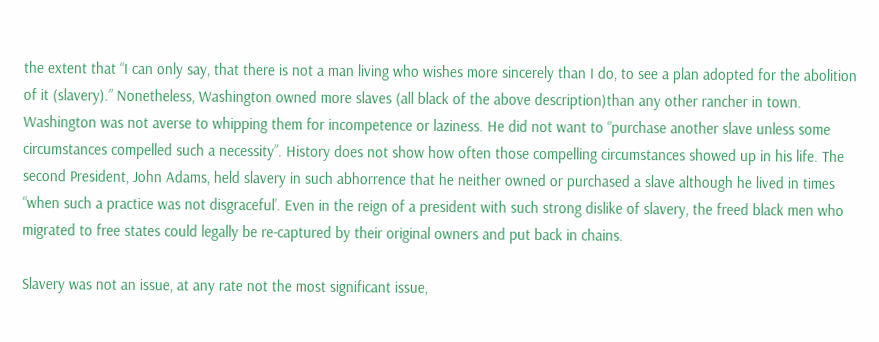the extent that “I can only say, that there is not a man living who wishes more sincerely than I do, to see a plan adopted for the abolition of it (slavery).” Nonetheless, Washington owned more slaves (all black of the above description)than any other rancher in town. Washington was not averse to whipping them for incompetence or laziness. He did not want to “purchase another slave unless some circumstances compelled such a necessity”. History does not show how often those compelling circumstances showed up in his life. The second President, John Adams, held slavery in such abhorrence that he neither owned or purchased a slave although he lived in times “when such a practice was not disgraceful’. Even in the reign of a president with such strong dislike of slavery, the freed black men who migrated to free states could legally be re-captured by their original owners and put back in chains.

Slavery was not an issue, at any rate not the most significant issue,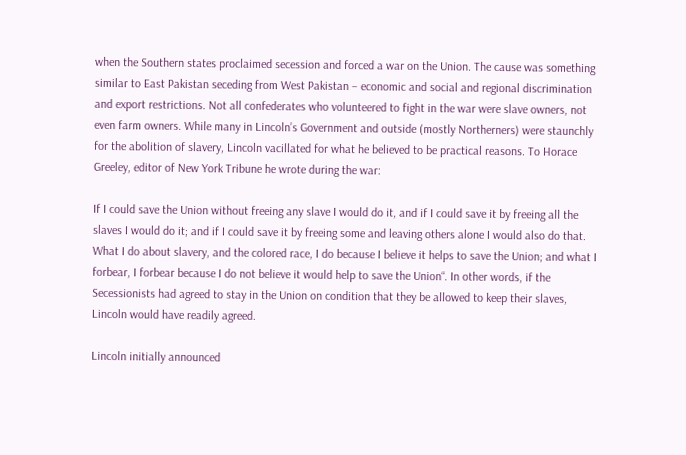when the Southern states proclaimed secession and forced a war on the Union. The cause was something similar to East Pakistan seceding from West Pakistan – economic and social and regional discrimination and export restrictions. Not all confederates who volunteered to fight in the war were slave owners, not even farm owners. While many in Lincoln’s Government and outside (mostly Northerners) were staunchly for the abolition of slavery, Lincoln vacillated for what he believed to be practical reasons. To Horace Greeley, editor of New York Tribune he wrote during the war:

If I could save the Union without freeing any slave I would do it, and if I could save it by freeing all the slaves I would do it; and if I could save it by freeing some and leaving others alone I would also do that. What I do about slavery, and the colored race, I do because I believe it helps to save the Union; and what I forbear, I forbear because I do not believe it would help to save the Union“. In other words, if the Secessionists had agreed to stay in the Union on condition that they be allowed to keep their slaves, Lincoln would have readily agreed.

Lincoln initially announced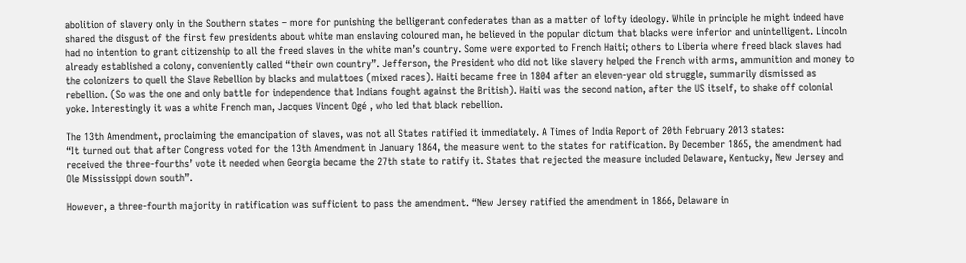abolition of slavery only in the Southern states – more for punishing the belligerant confederates than as a matter of lofty ideology. While in principle he might indeed have shared the disgust of the first few presidents about white man enslaving coloured man, he believed in the popular dictum that blacks were inferior and unintelligent. Lincoln had no intention to grant citizenship to all the freed slaves in the white man’s country. Some were exported to French Haiti; others to Liberia where freed black slaves had already established a colony, conveniently called “their own country”. Jefferson, the President who did not like slavery helped the French with arms, ammunition and money to the colonizers to quell the Slave Rebellion by blacks and mulattoes (mixed races). Haiti became free in 1804 after an eleven-year old struggle, summarily dismissed as rebellion. (So was the one and only battle for independence that Indians fought against the British). Haiti was the second nation, after the US itself, to shake off colonial yoke. Interestingly it was a white French man, Jacques Vincent Ogé , who led that black rebellion.

The 13th Amendment, proclaiming the emancipation of slaves, was not all States ratified it immediately. A Times of India Report of 20th February 2013 states:
“It turned out that after Congress voted for the 13th Amendment in January 1864, the measure went to the states for ratification. By December 1865, the amendment had received the three-fourths’ vote it needed when Georgia became the 27th state to ratify it. States that rejected the measure included Delaware, Kentucky, New Jersey and Ole Mississippi down south”.

However, a three-fourth majority in ratification was sufficient to pass the amendment. “New Jersey ratified the amendment in 1866, Delaware in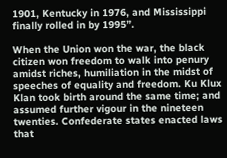1901, Kentucky in 1976, and Mississippi finally rolled in by 1995”.

When the Union won the war, the black citizen won freedom to walk into penury amidst riches, humiliation in the midst of speeches of equality and freedom. Ku Klux Klan took birth around the same time; and assumed further vigour in the nineteen twenties. Confederate states enacted laws that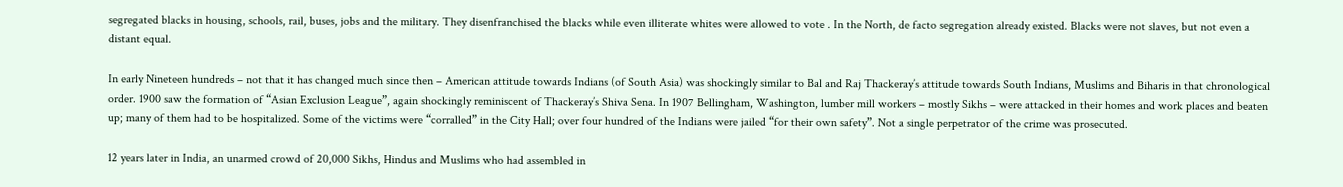segregated blacks in housing, schools, rail, buses, jobs and the military. They disenfranchised the blacks while even illiterate whites were allowed to vote . In the North, de facto segregation already existed. Blacks were not slaves, but not even a distant equal.

In early Nineteen hundreds – not that it has changed much since then – American attitude towards Indians (of South Asia) was shockingly similar to Bal and Raj Thackeray’s attitude towards South Indians, Muslims and Biharis in that chronological order. 1900 saw the formation of “Asian Exclusion League”, again shockingly reminiscent of Thackeray’s Shiva Sena. In 1907 Bellingham, Washington, lumber mill workers – mostly Sikhs – were attacked in their homes and work places and beaten up; many of them had to be hospitalized. Some of the victims were “corralled” in the City Hall; over four hundred of the Indians were jailed “for their own safety”. Not a single perpetrator of the crime was prosecuted.

12 years later in India, an unarmed crowd of 20,000 Sikhs, Hindus and Muslims who had assembled in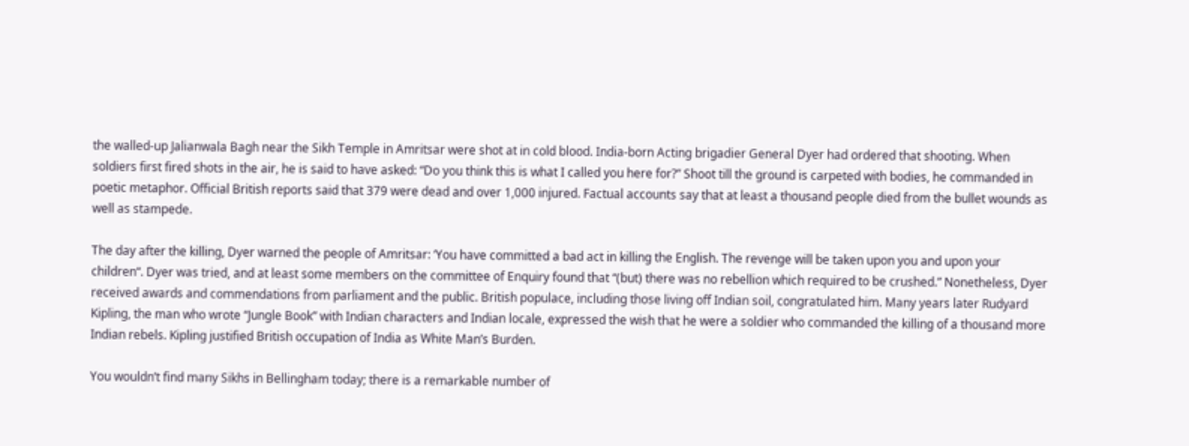the walled-up Jalianwala Bagh near the Sikh Temple in Amritsar were shot at in cold blood. India-born Acting brigadier General Dyer had ordered that shooting. When soldiers first fired shots in the air, he is said to have asked: “Do you think this is what I called you here for?” Shoot till the ground is carpeted with bodies, he commanded in poetic metaphor. Official British reports said that 379 were dead and over 1,000 injured. Factual accounts say that at least a thousand people died from the bullet wounds as well as stampede.

The day after the killing, Dyer warned the people of Amritsar: ‘You have committed a bad act in killing the English. The revenge will be taken upon you and upon your children“. Dyer was tried, and at least some members on the committee of Enquiry found that “(but) there was no rebellion which required to be crushed.” Nonetheless, Dyer received awards and commendations from parliament and the public. British populace, including those living off Indian soil, congratulated him. Many years later Rudyard Kipling, the man who wrote “Jungle Book” with Indian characters and Indian locale, expressed the wish that he were a soldier who commanded the killing of a thousand more Indian rebels. Kipling justified British occupation of India as White Man’s Burden.

You wouldn’t find many Sikhs in Bellingham today; there is a remarkable number of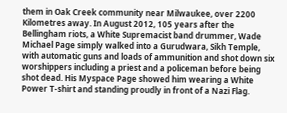them in Oak Creek community near Milwaukee, over 2200 Kilometres away. In August 2012, 105 years after the Bellingham riots, a White Supremacist band drummer, Wade Michael Page simply walked into a Gurudwara, Sikh Temple, with automatic guns and loads of ammunition and shot down six worshippers including a priest and a policeman before being shot dead. His Myspace Page showed him wearing a White Power T-shirt and standing proudly in front of a Nazi Flag.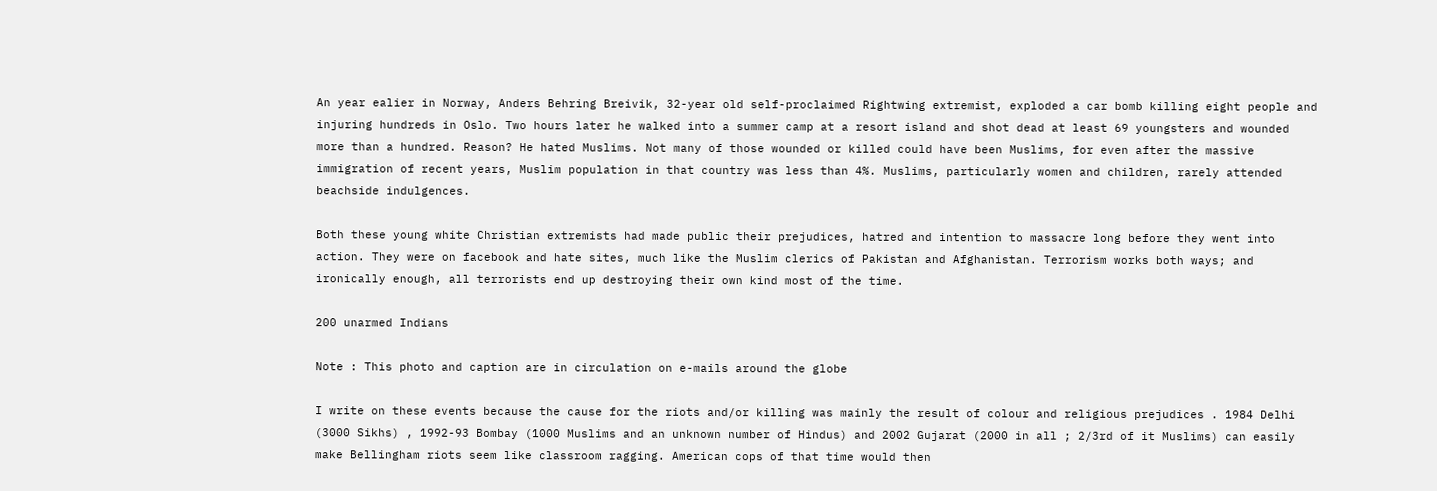An year ealier in Norway, Anders Behring Breivik, 32-year old self-proclaimed Rightwing extremist, exploded a car bomb killing eight people and injuring hundreds in Oslo. Two hours later he walked into a summer camp at a resort island and shot dead at least 69 youngsters and wounded more than a hundred. Reason? He hated Muslims. Not many of those wounded or killed could have been Muslims, for even after the massive immigration of recent years, Muslim population in that country was less than 4%. Muslims, particularly women and children, rarely attended beachside indulgences.

Both these young white Christian extremists had made public their prejudices, hatred and intention to massacre long before they went into action. They were on facebook and hate sites, much like the Muslim clerics of Pakistan and Afghanistan. Terrorism works both ways; and ironically enough, all terrorists end up destroying their own kind most of the time.

200 unarmed Indians

Note : This photo and caption are in circulation on e-mails around the globe

I write on these events because the cause for the riots and/or killing was mainly the result of colour and religious prejudices . 1984 Delhi (3000 Sikhs) , 1992-93 Bombay (1000 Muslims and an unknown number of Hindus) and 2002 Gujarat (2000 in all ; 2/3rd of it Muslims) can easily make Bellingham riots seem like classroom ragging. American cops of that time would then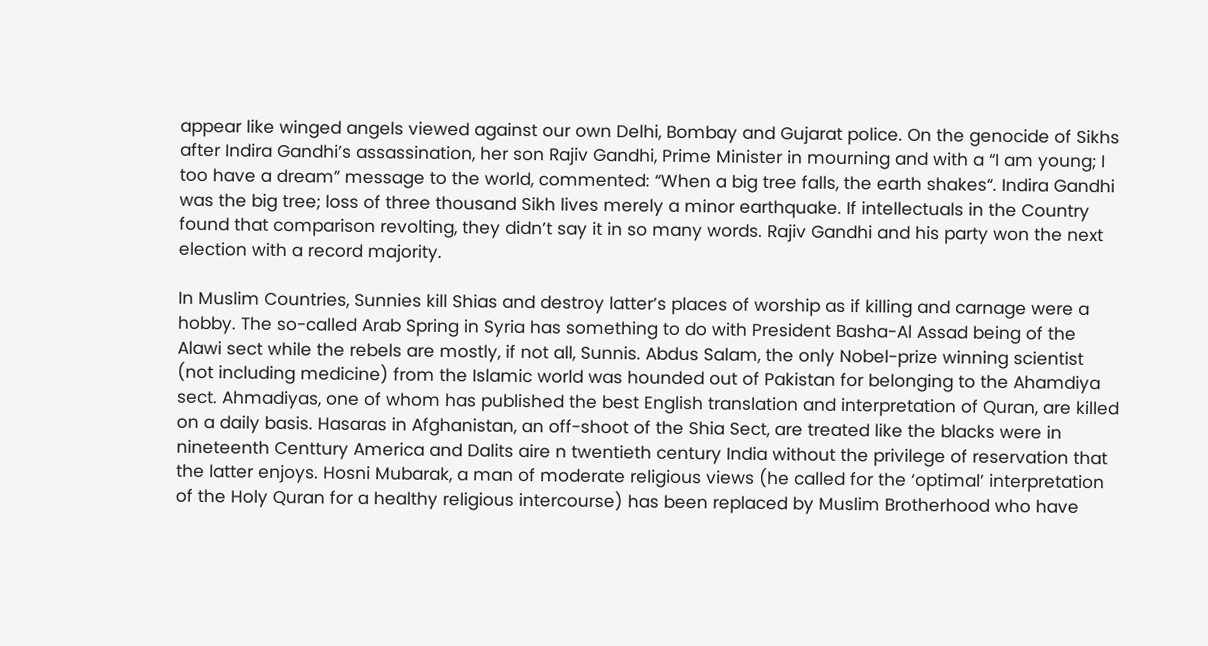appear like winged angels viewed against our own Delhi, Bombay and Gujarat police. On the genocide of Sikhs after Indira Gandhi’s assassination, her son Rajiv Gandhi, Prime Minister in mourning and with a “I am young; I too have a dream” message to the world, commented: “When a big tree falls, the earth shakes“. Indira Gandhi was the big tree; loss of three thousand Sikh lives merely a minor earthquake. If intellectuals in the Country found that comparison revolting, they didn’t say it in so many words. Rajiv Gandhi and his party won the next election with a record majority.

In Muslim Countries, Sunnies kill Shias and destroy latter’s places of worship as if killing and carnage were a hobby. The so-called Arab Spring in Syria has something to do with President Basha-Al Assad being of the Alawi sect while the rebels are mostly, if not all, Sunnis. Abdus Salam, the only Nobel-prize winning scientist (not including medicine) from the Islamic world was hounded out of Pakistan for belonging to the Ahamdiya sect. Ahmadiyas, one of whom has published the best English translation and interpretation of Quran, are killed on a daily basis. Hasaras in Afghanistan, an off-shoot of the Shia Sect, are treated like the blacks were in nineteenth Centtury America and Dalits aire n twentieth century India without the privilege of reservation that the latter enjoys. Hosni Mubarak, a man of moderate religious views (he called for the ‘optimal’ interpretation of the Holy Quran for a healthy religious intercourse) has been replaced by Muslim Brotherhood who have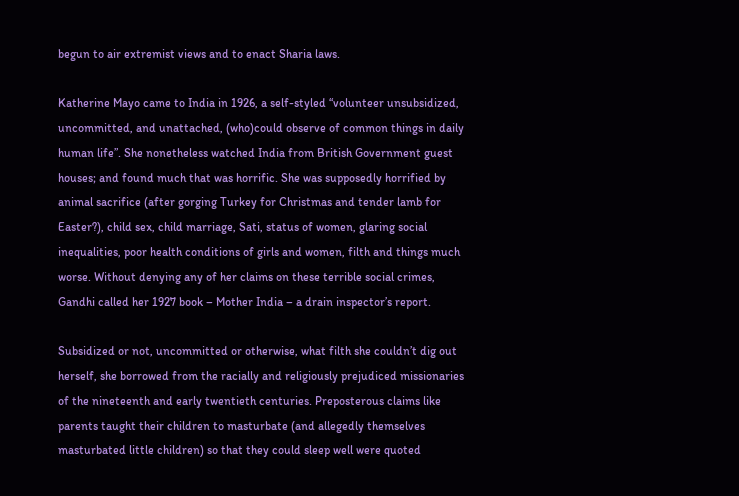begun to air extremist views and to enact Sharia laws.

Katherine Mayo came to India in 1926, a self-styled “volunteer unsubsidized, uncommitted, and unattached, (who)could observe of common things in daily human life”. She nonetheless watched India from British Government guest houses; and found much that was horrific. She was supposedly horrified by animal sacrifice (after gorging Turkey for Christmas and tender lamb for Easter?), child sex, child marriage, Sati, status of women, glaring social inequalities, poor health conditions of girls and women, filth and things much worse. Without denying any of her claims on these terrible social crimes, Gandhi called her 1927 book – Mother India – a drain inspector’s report.

Subsidized or not, uncommitted or otherwise, what filth she couldn’t dig out herself, she borrowed from the racially and religiously prejudiced missionaries of the nineteenth and early twentieth centuries. Preposterous claims like parents taught their children to masturbate (and allegedly themselves masturbated little children) so that they could sleep well were quoted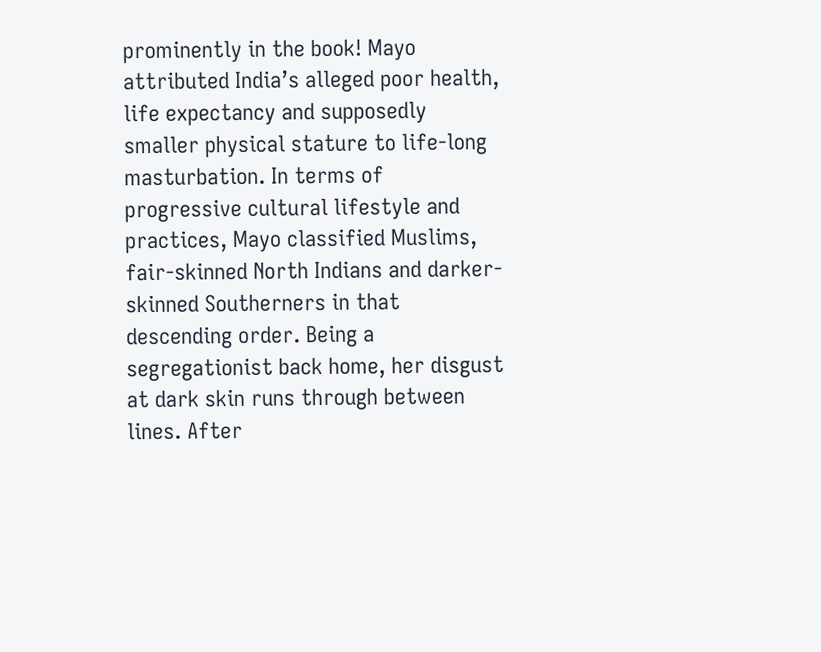prominently in the book! Mayo attributed India’s alleged poor health, life expectancy and supposedly smaller physical stature to life-long masturbation. In terms of progressive cultural lifestyle and practices, Mayo classified Muslims, fair-skinned North Indians and darker-skinned Southerners in that descending order. Being a segregationist back home, her disgust at dark skin runs through between lines. After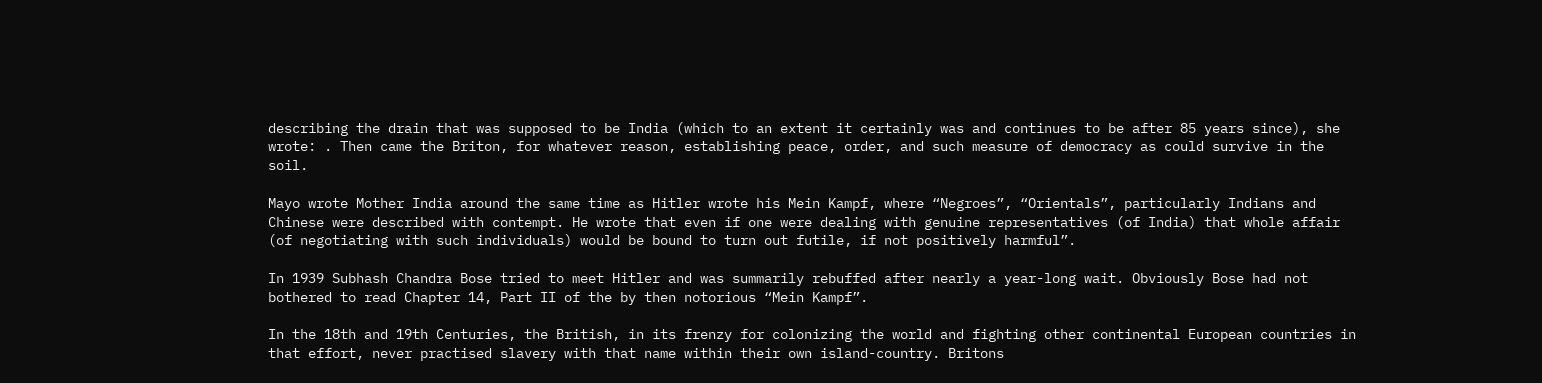describing the drain that was supposed to be India (which to an extent it certainly was and continues to be after 85 years since), she wrote: . Then came the Briton, for whatever reason, establishing peace, order, and such measure of democracy as could survive in the soil.

Mayo wrote Mother India around the same time as Hitler wrote his Mein Kampf, where “Negroes”, “Orientals”, particularly Indians and Chinese were described with contempt. He wrote that even if one were dealing with genuine representatives (of India) that whole affair (of negotiating with such individuals) would be bound to turn out futile, if not positively harmful”.

In 1939 Subhash Chandra Bose tried to meet Hitler and was summarily rebuffed after nearly a year-long wait. Obviously Bose had not bothered to read Chapter 14, Part II of the by then notorious “Mein Kampf”.

In the 18th and 19th Centuries, the British, in its frenzy for colonizing the world and fighting other continental European countries in that effort, never practised slavery with that name within their own island-country. Britons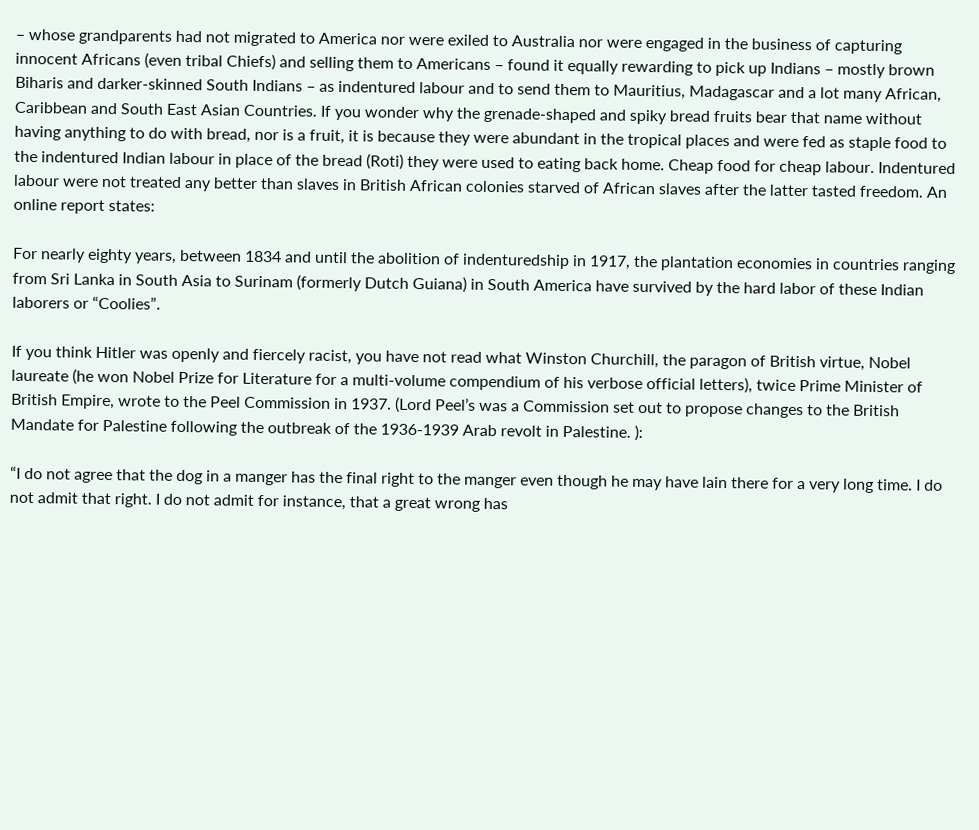– whose grandparents had not migrated to America nor were exiled to Australia nor were engaged in the business of capturing innocent Africans (even tribal Chiefs) and selling them to Americans – found it equally rewarding to pick up Indians – mostly brown Biharis and darker-skinned South Indians – as indentured labour and to send them to Mauritius, Madagascar and a lot many African, Caribbean and South East Asian Countries. If you wonder why the grenade-shaped and spiky bread fruits bear that name without having anything to do with bread, nor is a fruit, it is because they were abundant in the tropical places and were fed as staple food to the indentured Indian labour in place of the bread (Roti) they were used to eating back home. Cheap food for cheap labour. Indentured labour were not treated any better than slaves in British African colonies starved of African slaves after the latter tasted freedom. An online report states:

For nearly eighty years, between 1834 and until the abolition of indenturedship in 1917, the plantation economies in countries ranging from Sri Lanka in South Asia to Surinam (formerly Dutch Guiana) in South America have survived by the hard labor of these Indian laborers or “Coolies”.

If you think Hitler was openly and fiercely racist, you have not read what Winston Churchill, the paragon of British virtue, Nobel laureate (he won Nobel Prize for Literature for a multi-volume compendium of his verbose official letters), twice Prime Minister of British Empire, wrote to the Peel Commission in 1937. (Lord Peel’s was a Commission set out to propose changes to the British Mandate for Palestine following the outbreak of the 1936-1939 Arab revolt in Palestine. ):

“I do not agree that the dog in a manger has the final right to the manger even though he may have lain there for a very long time. I do not admit that right. I do not admit for instance, that a great wrong has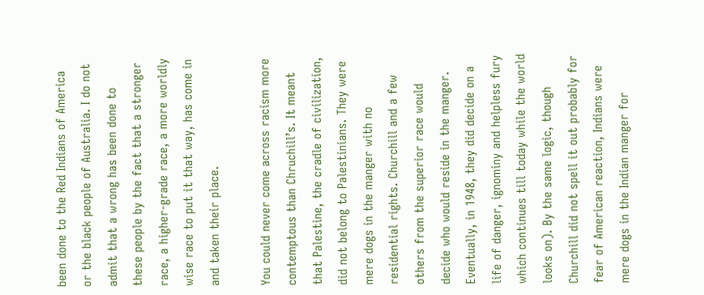been done to the Red Indians of America or the black people of Australia. I do not admit that a wrong has been done to these people by the fact that a stronger race, a higher-grade race, a more worldly wise race to put it that way, has come in and taken their place.

You could never come across racism more contemptous than Chruchill’s. It meant that Palestine, the cradle of civilization, did not belong to Palestinians. They were mere dogs in the manger with no residential rights. Churchill and a few others from the superior race would decide who would reside in the manger. Eventually, in 1948, they did decide on a life of danger, ignominy and helpless fury which continues till today while the world looks on). By the same logic, though Churchill did not spell it out probably for fear of American reaction, Indians were mere dogs in the Indian manger for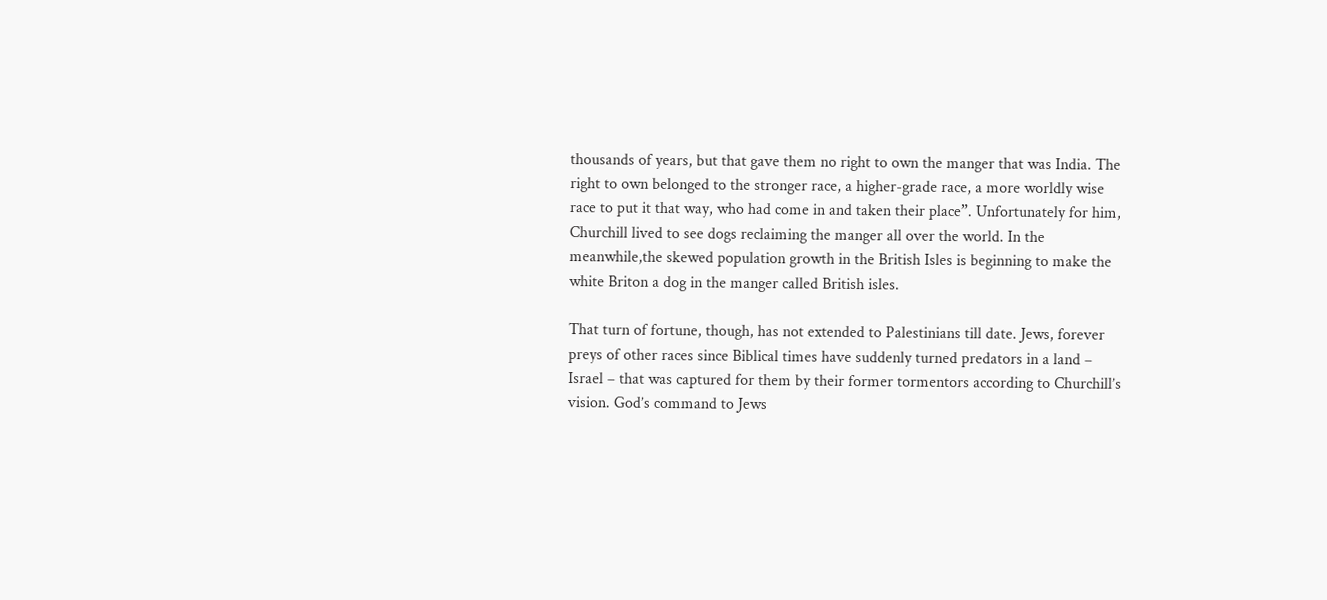thousands of years, but that gave them no right to own the manger that was India. The right to own belonged to the stronger race, a higher-grade race, a more worldly wise race to put it that way, who had come in and taken their place”. Unfortunately for him, Churchill lived to see dogs reclaiming the manger all over the world. In the meanwhile,the skewed population growth in the British Isles is beginning to make the white Briton a dog in the manger called British isles.

That turn of fortune, though, has not extended to Palestinians till date. Jews, forever preys of other races since Biblical times have suddenly turned predators in a land – Israel – that was captured for them by their former tormentors according to Churchill’s vision. God’s command to Jews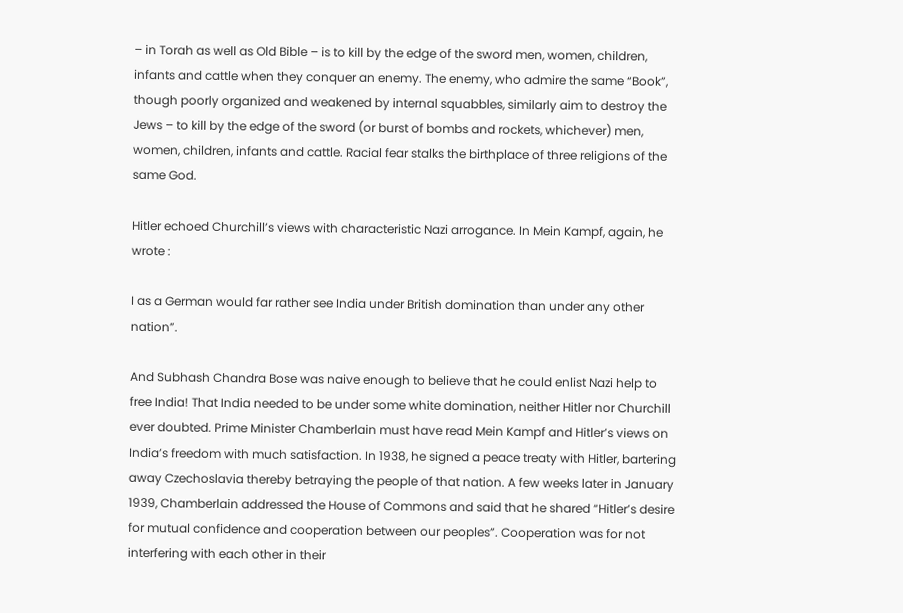– in Torah as well as Old Bible – is to kill by the edge of the sword men, women, children, infants and cattle when they conquer an enemy. The enemy, who admire the same “Book”, though poorly organized and weakened by internal squabbles, similarly aim to destroy the Jews – to kill by the edge of the sword (or burst of bombs and rockets, whichever) men, women, children, infants and cattle. Racial fear stalks the birthplace of three religions of the same God.

Hitler echoed Churchill’s views with characteristic Nazi arrogance. In Mein Kampf, again, he wrote :

I as a German would far rather see India under British domination than under any other nation”.

And Subhash Chandra Bose was naive enough to believe that he could enlist Nazi help to free India! That India needed to be under some white domination, neither Hitler nor Churchill ever doubted. Prime Minister Chamberlain must have read Mein Kampf and Hitler’s views on India’s freedom with much satisfaction. In 1938, he signed a peace treaty with Hitler, bartering away Czechoslavia thereby betraying the people of that nation. A few weeks later in January 1939, Chamberlain addressed the House of Commons and said that he shared “Hitler’s desire for mutual confidence and cooperation between our peoples”. Cooperation was for not interfering with each other in their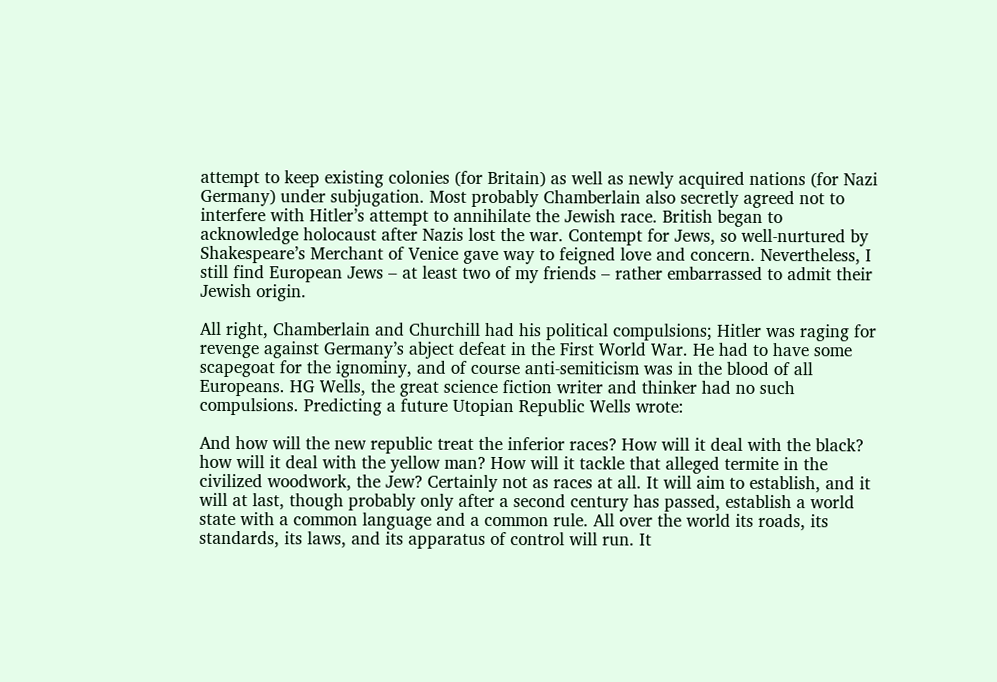attempt to keep existing colonies (for Britain) as well as newly acquired nations (for Nazi Germany) under subjugation. Most probably Chamberlain also secretly agreed not to interfere with Hitler’s attempt to annihilate the Jewish race. British began to acknowledge holocaust after Nazis lost the war. Contempt for Jews, so well-nurtured by Shakespeare’s Merchant of Venice gave way to feigned love and concern. Nevertheless, I still find European Jews – at least two of my friends – rather embarrassed to admit their Jewish origin.

All right, Chamberlain and Churchill had his political compulsions; Hitler was raging for revenge against Germany’s abject defeat in the First World War. He had to have some scapegoat for the ignominy, and of course anti-semiticism was in the blood of all Europeans. HG Wells, the great science fiction writer and thinker had no such compulsions. Predicting a future Utopian Republic Wells wrote:

And how will the new republic treat the inferior races? How will it deal with the black? how will it deal with the yellow man? How will it tackle that alleged termite in the civilized woodwork, the Jew? Certainly not as races at all. It will aim to establish, and it will at last, though probably only after a second century has passed, establish a world state with a common language and a common rule. All over the world its roads, its standards, its laws, and its apparatus of control will run. It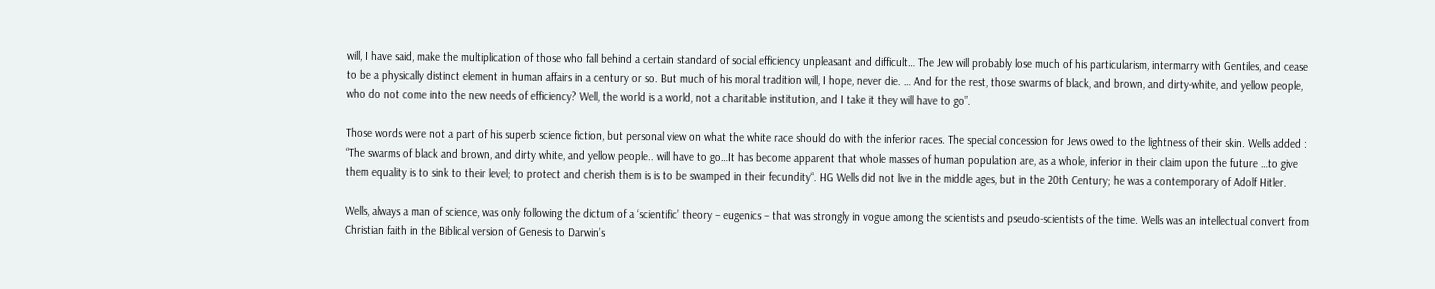will, I have said, make the multiplication of those who fall behind a certain standard of social efficiency unpleasant and difficult… The Jew will probably lose much of his particularism, intermarry with Gentiles, and cease to be a physically distinct element in human affairs in a century or so. But much of his moral tradition will, I hope, never die. … And for the rest, those swarms of black, and brown, and dirty-white, and yellow people, who do not come into the new needs of efficiency? Well, the world is a world, not a charitable institution, and I take it they will have to go”.

Those words were not a part of his superb science fiction, but personal view on what the white race should do with the inferior races. The special concession for Jews owed to the lightness of their skin. Wells added : “The swarms of black and brown, and dirty white, and yellow people.. will have to go…It has become apparent that whole masses of human population are, as a whole, inferior in their claim upon the future …to give them equality is to sink to their level; to protect and cherish them is is to be swamped in their fecundity“. HG Wells did not live in the middle ages, but in the 20th Century; he was a contemporary of Adolf Hitler.

Wells, always a man of science, was only following the dictum of a ‘scientific’ theory – eugenics – that was strongly in vogue among the scientists and pseudo-scientists of the time. Wells was an intellectual convert from Christian faith in the Biblical version of Genesis to Darwin’s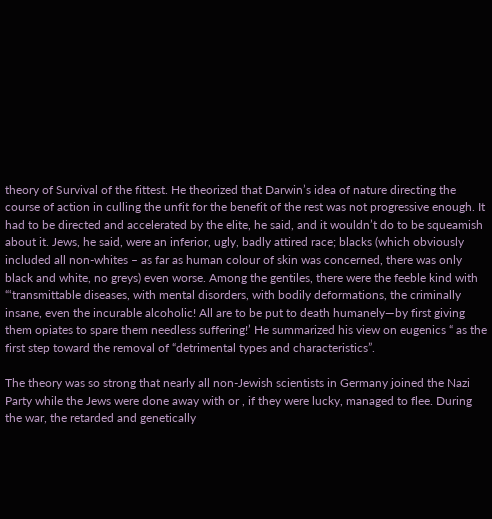theory of Survival of the fittest. He theorized that Darwin’s idea of nature directing the course of action in culling the unfit for the benefit of the rest was not progressive enough. It had to be directed and accelerated by the elite, he said, and it wouldn’t do to be squeamish about it. Jews, he said, were an inferior, ugly, badly attired race; blacks (which obviously included all non-whites – as far as human colour of skin was concerned, there was only black and white, no greys) even worse. Among the gentiles, there were the feeble kind with “‘transmittable diseases, with mental disorders, with bodily deformations, the criminally insane, even the incurable alcoholic! All are to be put to death humanely—by first giving them opiates to spare them needless suffering!’ He summarized his view on eugenics “ as the first step toward the removal of “detrimental types and characteristics”.

The theory was so strong that nearly all non-Jewish scientists in Germany joined the Nazi Party while the Jews were done away with or , if they were lucky, managed to flee. During the war, the retarded and genetically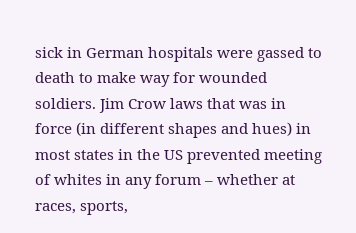sick in German hospitals were gassed to death to make way for wounded soldiers. Jim Crow laws that was in force (in different shapes and hues) in most states in the US prevented meeting of whites in any forum – whether at races, sports,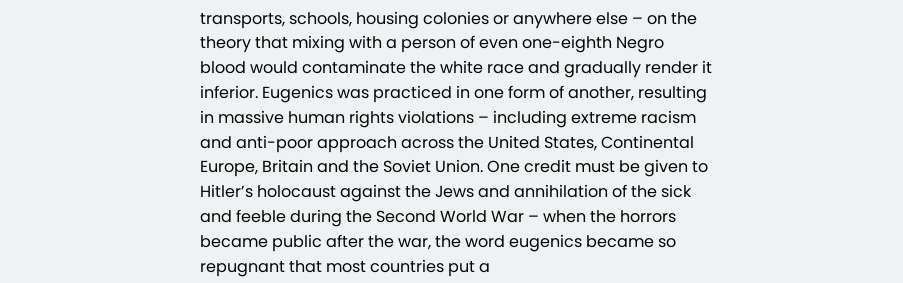transports, schools, housing colonies or anywhere else – on the theory that mixing with a person of even one-eighth Negro blood would contaminate the white race and gradually render it inferior. Eugenics was practiced in one form of another, resulting in massive human rights violations – including extreme racism and anti-poor approach across the United States, Continental Europe, Britain and the Soviet Union. One credit must be given to Hitler’s holocaust against the Jews and annihilation of the sick and feeble during the Second World War – when the horrors became public after the war, the word eugenics became so repugnant that most countries put a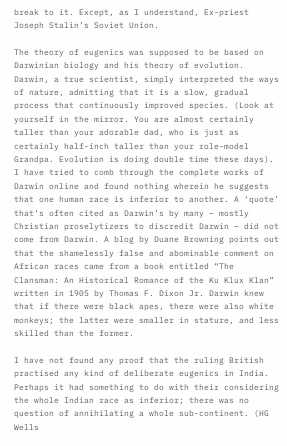break to it. Except, as I understand, Ex-priest Joseph Stalin’s Soviet Union.

The theory of eugenics was supposed to be based on Darwinian biology and his theory of evolution. Darwin, a true scientist, simply interpreted the ways of nature, admitting that it is a slow, gradual process that continuously improved species. (Look at yourself in the mirror. You are almost certainly taller than your adorable dad, who is just as certainly half-inch taller than your role-model Grandpa. Evolution is doing double time these days). I have tried to comb through the complete works of Darwin online and found nothing wherein he suggests that one human race is inferior to another. A ‘quote’ that’s often cited as Darwin’s by many – mostly Christian proselytizers to discredit Darwin – did not come from Darwin. A blog by Duane Browning points out that the shamelessly false and abominable comment on African races came from a book entitled “The Clansman: An Historical Romance of the Ku Klux Klan” written in 1905 by Thomas F. Dixon Jr. Darwin knew that if there were black apes, there were also white monkeys; the latter were smaller in stature, and less skilled than the former.

I have not found any proof that the ruling British practised any kind of deliberate eugenics in India. Perhaps it had something to do with their considering the whole Indian race as inferior; there was no question of annihilating a whole sub-continent. (HG Wells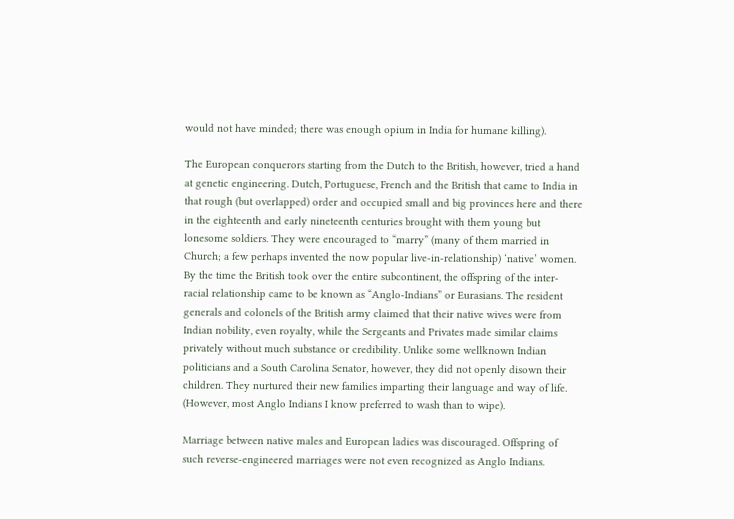would not have minded; there was enough opium in India for humane killing).

The European conquerors starting from the Dutch to the British, however, tried a hand at genetic engineering. Dutch, Portuguese, French and the British that came to India in that rough (but overlapped) order and occupied small and big provinces here and there in the eighteenth and early nineteenth centuries brought with them young but lonesome soldiers. They were encouraged to “marry” (many of them married in Church; a few perhaps invented the now popular live-in-relationship) ‘native’ women. By the time the British took over the entire subcontinent, the offspring of the inter-racial relationship came to be known as “Anglo-Indians” or Eurasians. The resident generals and colonels of the British army claimed that their native wives were from Indian nobility, even royalty, while the Sergeants and Privates made similar claims privately without much substance or credibility. Unlike some wellknown Indian politicians and a South Carolina Senator, however, they did not openly disown their children. They nurtured their new families imparting their language and way of life. (However, most Anglo Indians I know preferred to wash than to wipe).

Marriage between native males and European ladies was discouraged. Offspring of such reverse-engineered marriages were not even recognized as Anglo Indians.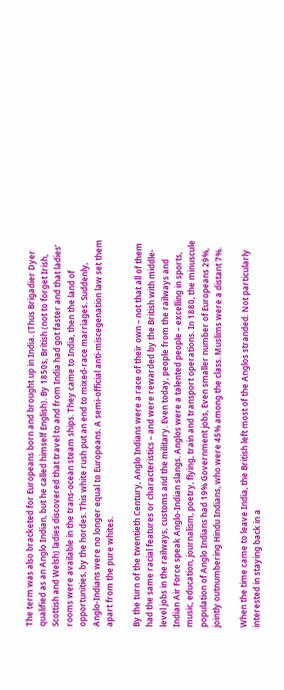The term was also bracketed for Europeans born and brought up in India. (Thus Brigadier Dyer qualified as an Anglo Indian, but he called himself English). By 1850s, British (not to forget Irish, Scottish and Welsh) ladies discovered that travel to and from India had got faster and that ladies’ rooms were available in the trans-ocean steam ships. They came to India, then the land of opportunities, by the hordes. This white rush put an end to mixed-race marriages. Suddenly, Anglo-Indians were no longer equal to Europeans. A semi-official anti-miscegenation law set them apart from the pure whites.

By the turn of the twentieth Century, Anglo Indians were a race of their own – not that all of them had the same racial features or characteristics – and were rewarded by the British with middle-level jobs in the railways, customs and the military. Even today, people from the railways and Indian Air Force speak Anglo-Indian slangs. Anglos were a talented people – excelling in sports, music, education, journalism, poetry, flying, train and transport operations. In 1880, the minuscule population of Anglo Indians had 19% Government jobs, Even smaller number of Europeans 29%, jointly outnumbering Hindu Indians, who were 45% among the class. Muslims were a distant 7%.

When the time came to leave India, the British left most of the Anglos stranded. Not particularly interested in staying back in a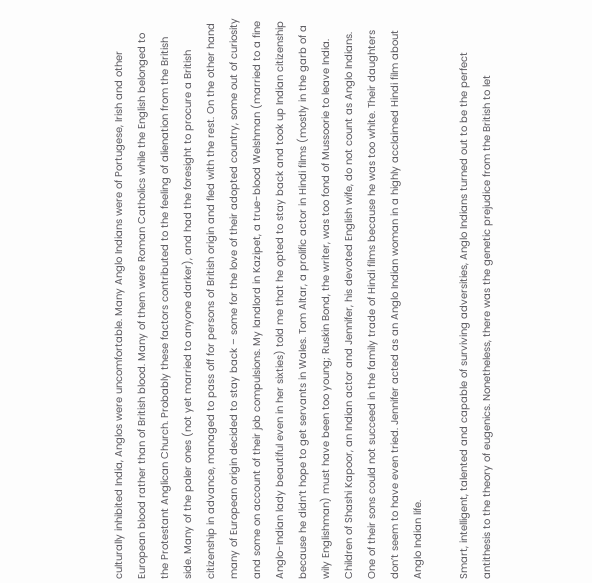culturally inhibited India, Anglos were uncomfortable. Many Anglo Indians were of Portugese, Irish and other European blood rather than of British blood. Many of them were Roman Catholics while the English belonged to the Protestant Anglican Church. Probably these factors contributed to the feeling of alienation from the British side. Many of the paler ones (not yet married to anyone darker), and had the foresight to procure a British citizenship in advance, managed to pass off for persons of British origin and fled with the rest. On the other hand many of European origin decided to stay back – some for the love of their adopted country, some out of curiosity and some on account of their job compulsions. My landlord in Kazipet, a true-blood Welshman (married to a fine Anglo-Indian lady beautiful even in her sixties) told me that he opted to stay back and took up Indian citizenship because he didn’t hope to get servants in Wales. Tom Altar, a prolific actor in Hindi films (mostly in the garb of a wily Englishman) must have been too young; Ruskin Bond, the writer, was too fond of Mussoorie to leave India. Children of Shashi Kapoor, an Indian actor and Jennifer, his devoted English wife, do not count as Anglo Indians. One of their sons could not succeed in the family trade of Hindi films because he was too white. Their daughters don’t seem to have even tried. Jennifer acted as an Anglo Indian woman in a highly acclaimed Hindi film about Anglo Indian life.

Smart, intelligent, talented and capable of surviving adversities, Anglo Indians turned out to be the perfect antithesis to the theory of eugenics. Nonetheless, there was the genetic prejudice from the British to let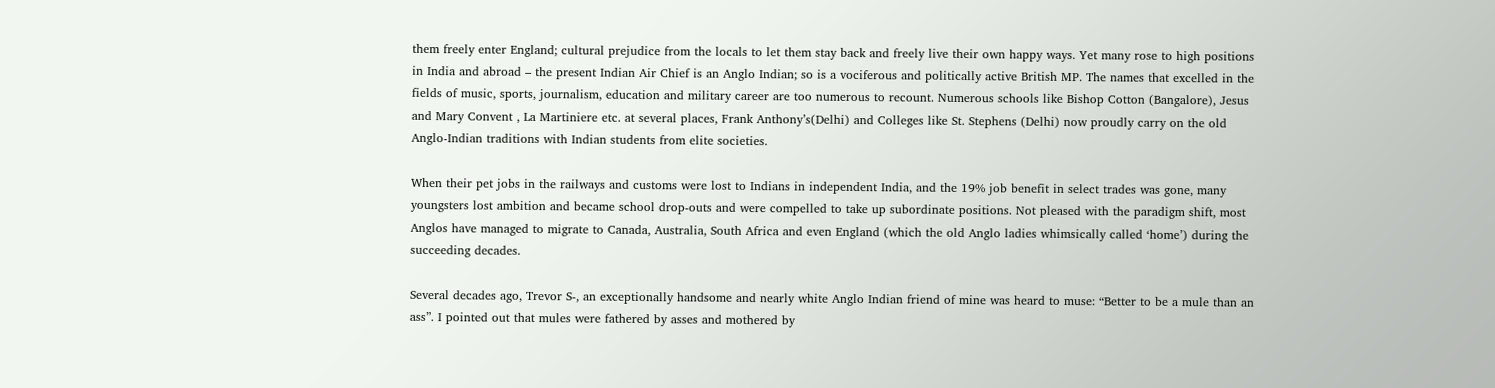them freely enter England; cultural prejudice from the locals to let them stay back and freely live their own happy ways. Yet many rose to high positions in India and abroad – the present Indian Air Chief is an Anglo Indian; so is a vociferous and politically active British MP. The names that excelled in the fields of music, sports, journalism, education and military career are too numerous to recount. Numerous schools like Bishop Cotton (Bangalore), Jesus and Mary Convent , La Martiniere etc. at several places, Frank Anthony’s(Delhi) and Colleges like St. Stephens (Delhi) now proudly carry on the old Anglo-Indian traditions with Indian students from elite societies.

When their pet jobs in the railways and customs were lost to Indians in independent India, and the 19% job benefit in select trades was gone, many youngsters lost ambition and became school drop-outs and were compelled to take up subordinate positions. Not pleased with the paradigm shift, most Anglos have managed to migrate to Canada, Australia, South Africa and even England (which the old Anglo ladies whimsically called ‘home’) during the succeeding decades.

Several decades ago, Trevor S-, an exceptionally handsome and nearly white Anglo Indian friend of mine was heard to muse: “Better to be a mule than an ass”. I pointed out that mules were fathered by asses and mothered by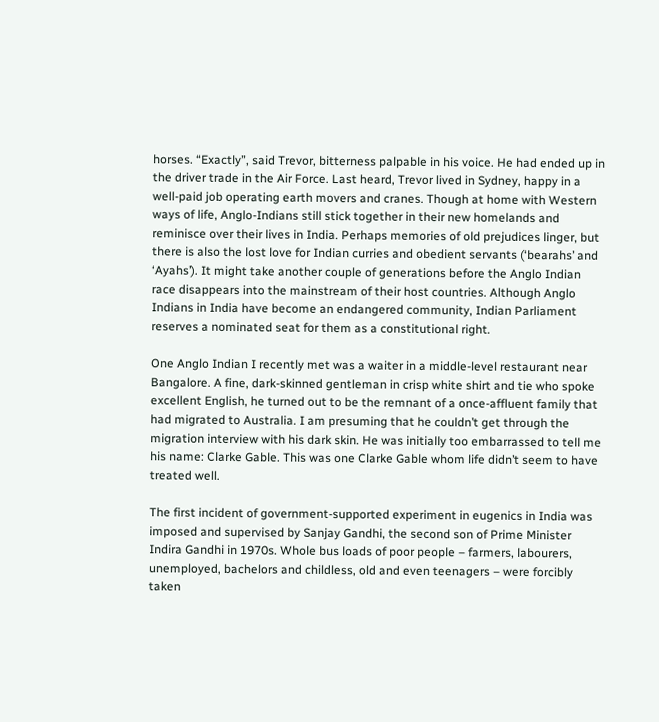horses. “Exactly”, said Trevor, bitterness palpable in his voice. He had ended up in the driver trade in the Air Force. Last heard, Trevor lived in Sydney, happy in a well-paid job operating earth movers and cranes. Though at home with Western ways of life, Anglo-Indians still stick together in their new homelands and reminisce over their lives in India. Perhaps memories of old prejudices linger, but there is also the lost love for Indian curries and obedient servants (‘bearahs’ and ‘Ayahs’). It might take another couple of generations before the Anglo Indian race disappears into the mainstream of their host countries. Although Anglo Indians in India have become an endangered community, Indian Parliament reserves a nominated seat for them as a constitutional right.

One Anglo Indian I recently met was a waiter in a middle-level restaurant near Bangalore. A fine, dark-skinned gentleman in crisp white shirt and tie who spoke excellent English, he turned out to be the remnant of a once-affluent family that had migrated to Australia. I am presuming that he couldn’t get through the migration interview with his dark skin. He was initially too embarrassed to tell me his name: Clarke Gable. This was one Clarke Gable whom life didn’t seem to have treated well.

The first incident of government-supported experiment in eugenics in India was imposed and supervised by Sanjay Gandhi, the second son of Prime Minister Indira Gandhi in 1970s. Whole bus loads of poor people – farmers, labourers, unemployed, bachelors and childless, old and even teenagers – were forcibly taken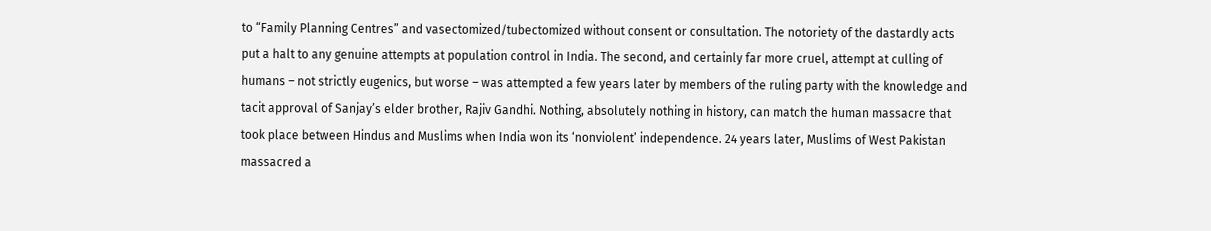to “Family Planning Centres” and vasectomized/tubectomized without consent or consultation. The notoriety of the dastardly acts put a halt to any genuine attempts at population control in India. The second, and certainly far more cruel, attempt at culling of humans – not strictly eugenics, but worse – was attempted a few years later by members of the ruling party with the knowledge and tacit approval of Sanjay’s elder brother, Rajiv Gandhi. Nothing, absolutely nothing in history, can match the human massacre that took place between Hindus and Muslims when India won its ‘nonviolent’ independence. 24 years later, Muslims of West Pakistan massacred a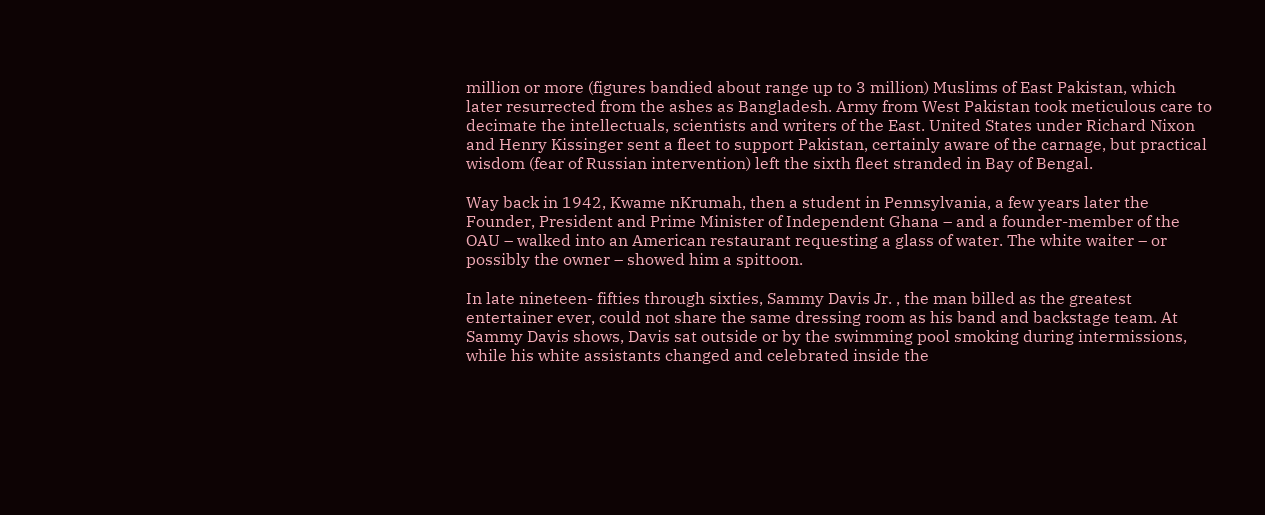million or more (figures bandied about range up to 3 million) Muslims of East Pakistan, which later resurrected from the ashes as Bangladesh. Army from West Pakistan took meticulous care to decimate the intellectuals, scientists and writers of the East. United States under Richard Nixon and Henry Kissinger sent a fleet to support Pakistan, certainly aware of the carnage, but practical wisdom (fear of Russian intervention) left the sixth fleet stranded in Bay of Bengal.

Way back in 1942, Kwame nKrumah, then a student in Pennsylvania, a few years later the Founder, President and Prime Minister of Independent Ghana – and a founder-member of the OAU – walked into an American restaurant requesting a glass of water. The white waiter – or possibly the owner – showed him a spittoon.

In late nineteen- fifties through sixties, Sammy Davis Jr. , the man billed as the greatest entertainer ever, could not share the same dressing room as his band and backstage team. At Sammy Davis shows, Davis sat outside or by the swimming pool smoking during intermissions, while his white assistants changed and celebrated inside the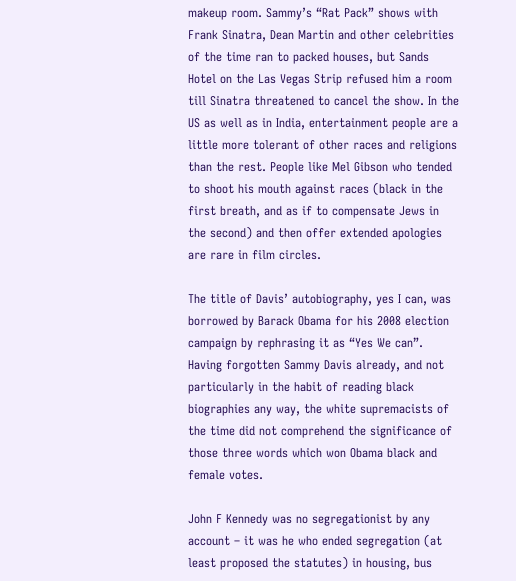makeup room. Sammy’s “Rat Pack” shows with Frank Sinatra, Dean Martin and other celebrities of the time ran to packed houses, but Sands Hotel on the Las Vegas Strip refused him a room till Sinatra threatened to cancel the show. In the US as well as in India, entertainment people are a little more tolerant of other races and religions than the rest. People like Mel Gibson who tended to shoot his mouth against races (black in the first breath, and as if to compensate Jews in the second) and then offer extended apologies are rare in film circles.

The title of Davis’ autobiography, yes I can, was borrowed by Barack Obama for his 2008 election campaign by rephrasing it as “Yes We can”. Having forgotten Sammy Davis already, and not particularly in the habit of reading black biographies any way, the white supremacists of the time did not comprehend the significance of those three words which won Obama black and female votes.

John F Kennedy was no segregationist by any account – it was he who ended segregation (at least proposed the statutes) in housing, bus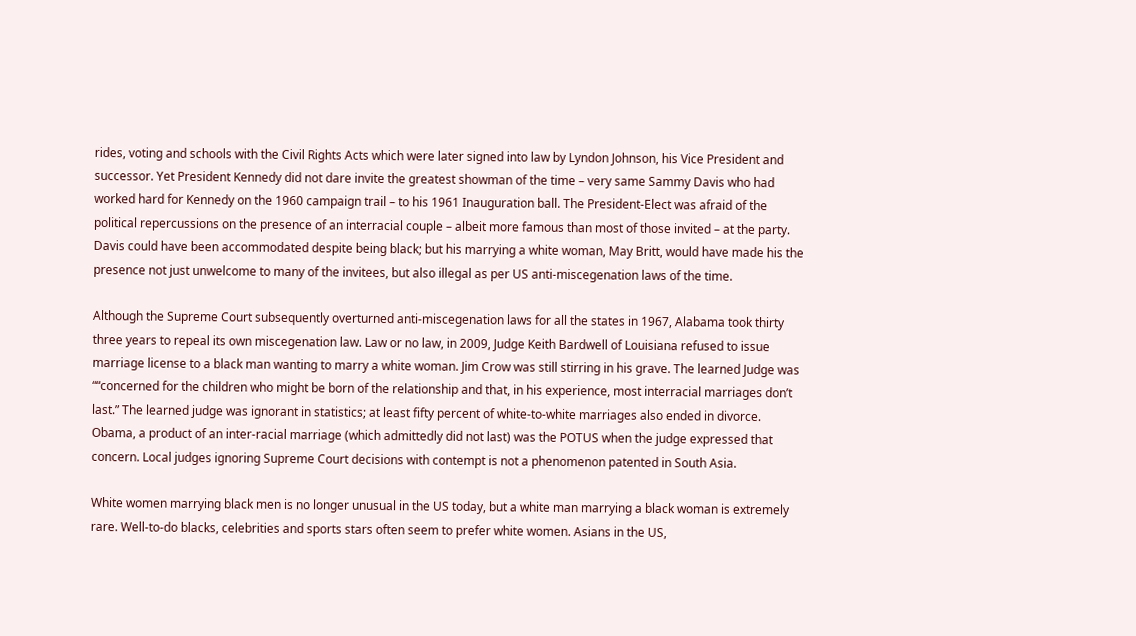rides, voting and schools with the Civil Rights Acts which were later signed into law by Lyndon Johnson, his Vice President and successor. Yet President Kennedy did not dare invite the greatest showman of the time – very same Sammy Davis who had worked hard for Kennedy on the 1960 campaign trail – to his 1961 Inauguration ball. The President-Elect was afraid of the political repercussions on the presence of an interracial couple – albeit more famous than most of those invited – at the party. Davis could have been accommodated despite being black; but his marrying a white woman, May Britt, would have made his the presence not just unwelcome to many of the invitees, but also illegal as per US anti-miscegenation laws of the time.

Although the Supreme Court subsequently overturned anti-miscegenation laws for all the states in 1967, Alabama took thirty three years to repeal its own miscegenation law. Law or no law, in 2009, Judge Keith Bardwell of Louisiana refused to issue marriage license to a black man wanting to marry a white woman. Jim Crow was still stirring in his grave. The learned Judge was ““concerned for the children who might be born of the relationship and that, in his experience, most interracial marriages don’t last.” The learned judge was ignorant in statistics; at least fifty percent of white-to-white marriages also ended in divorce. Obama, a product of an inter-racial marriage (which admittedly did not last) was the POTUS when the judge expressed that concern. Local judges ignoring Supreme Court decisions with contempt is not a phenomenon patented in South Asia.

White women marrying black men is no longer unusual in the US today, but a white man marrying a black woman is extremely rare. Well-to-do blacks, celebrities and sports stars often seem to prefer white women. Asians in the US,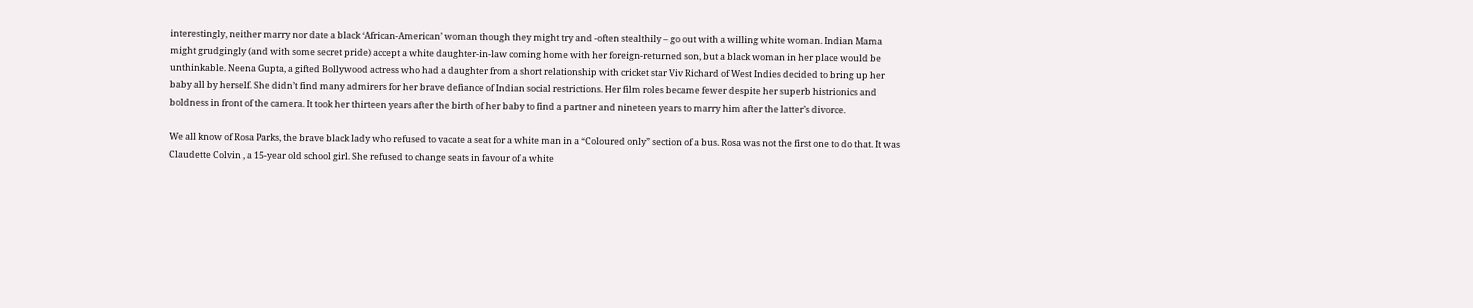interestingly, neither marry nor date a black ‘African-American’ woman though they might try and -often stealthily – go out with a willing white woman. Indian Mama might grudgingly (and with some secret pride) accept a white daughter-in-law coming home with her foreign-returned son, but a black woman in her place would be unthinkable. Neena Gupta, a gifted Bollywood actress who had a daughter from a short relationship with cricket star Viv Richard of West Indies decided to bring up her baby all by herself. She didn’t find many admirers for her brave defiance of Indian social restrictions. Her film roles became fewer despite her superb histrionics and boldness in front of the camera. It took her thirteen years after the birth of her baby to find a partner and nineteen years to marry him after the latter’s divorce.

We all know of Rosa Parks, the brave black lady who refused to vacate a seat for a white man in a “Coloured only” section of a bus. Rosa was not the first one to do that. It was Claudette Colvin , a 15-year old school girl. She refused to change seats in favour of a white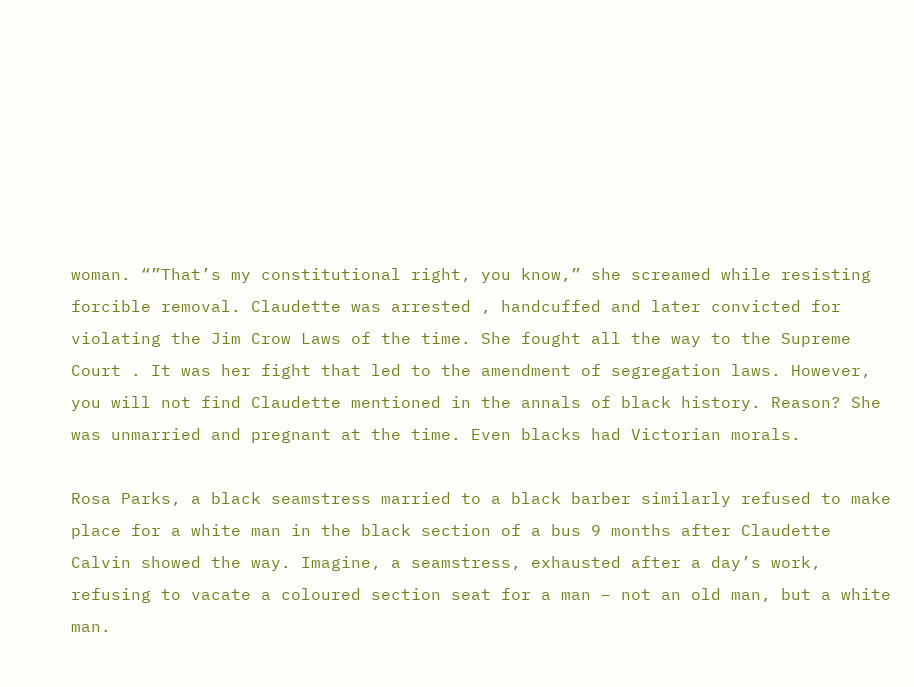woman. “”That’s my constitutional right, you know,” she screamed while resisting forcible removal. Claudette was arrested , handcuffed and later convicted for violating the Jim Crow Laws of the time. She fought all the way to the Supreme Court . It was her fight that led to the amendment of segregation laws. However, you will not find Claudette mentioned in the annals of black history. Reason? She was unmarried and pregnant at the time. Even blacks had Victorian morals.

Rosa Parks, a black seamstress married to a black barber similarly refused to make place for a white man in the black section of a bus 9 months after Claudette Calvin showed the way. Imagine, a seamstress, exhausted after a day’s work, refusing to vacate a coloured section seat for a man – not an old man, but a white man.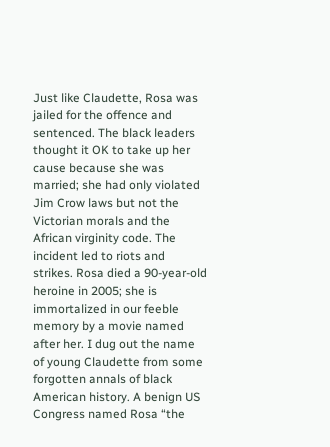Just like Claudette, Rosa was jailed for the offence and sentenced. The black leaders thought it OK to take up her cause because she was married; she had only violated Jim Crow laws but not the Victorian morals and the African virginity code. The incident led to riots and strikes. Rosa died a 90-year-old heroine in 2005; she is immortalized in our feeble memory by a movie named after her. I dug out the name of young Claudette from some forgotten annals of black American history. A benign US Congress named Rosa “the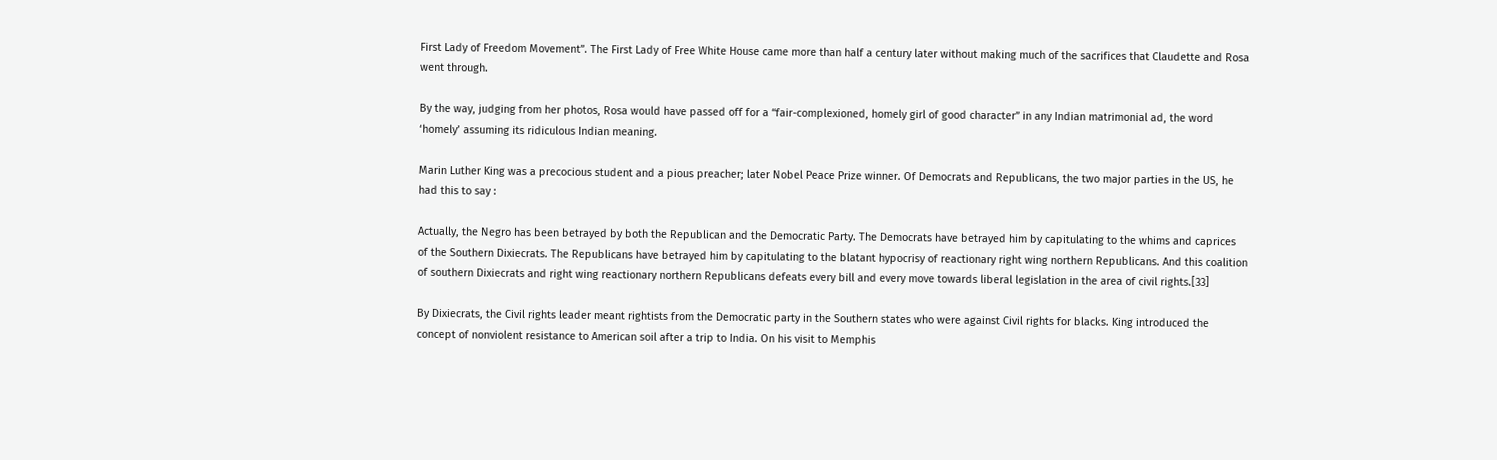First Lady of Freedom Movement”. The First Lady of Free White House came more than half a century later without making much of the sacrifices that Claudette and Rosa went through.

By the way, judging from her photos, Rosa would have passed off for a “fair-complexioned, homely girl of good character” in any Indian matrimonial ad, the word ‘homely’ assuming its ridiculous Indian meaning.

Marin Luther King was a precocious student and a pious preacher; later Nobel Peace Prize winner. Of Democrats and Republicans, the two major parties in the US, he had this to say :

Actually, the Negro has been betrayed by both the Republican and the Democratic Party. The Democrats have betrayed him by capitulating to the whims and caprices of the Southern Dixiecrats. The Republicans have betrayed him by capitulating to the blatant hypocrisy of reactionary right wing northern Republicans. And this coalition of southern Dixiecrats and right wing reactionary northern Republicans defeats every bill and every move towards liberal legislation in the area of civil rights.[33]

By Dixiecrats, the Civil rights leader meant rightists from the Democratic party in the Southern states who were against Civil rights for blacks. King introduced the concept of nonviolent resistance to American soil after a trip to India. On his visit to Memphis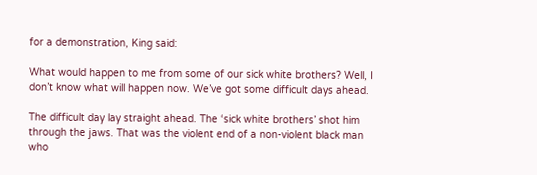for a demonstration, King said:

What would happen to me from some of our sick white brothers? Well, I don’t know what will happen now. We’ve got some difficult days ahead.

The difficult day lay straight ahead. The ‘sick white brothers’ shot him through the jaws. That was the violent end of a non-violent black man who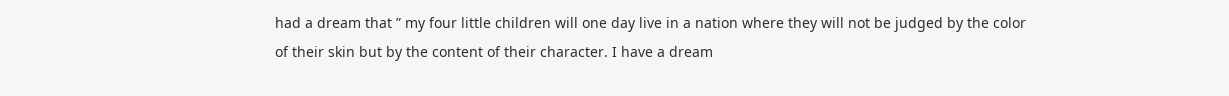had a dream that ” my four little children will one day live in a nation where they will not be judged by the color of their skin but by the content of their character. I have a dream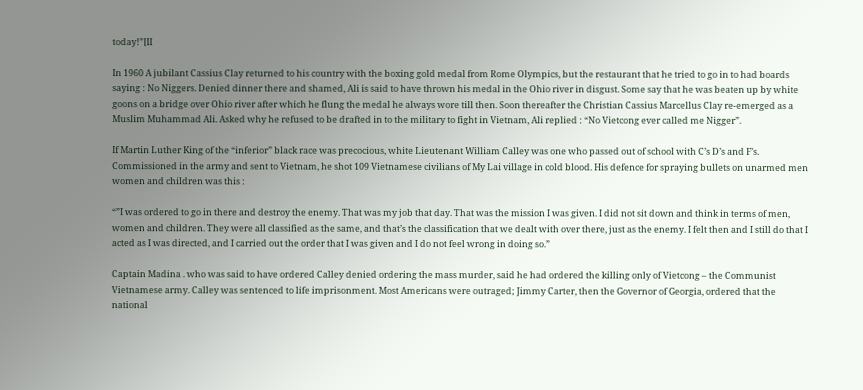today!”[II

In 1960 A jubilant Cassius Clay returned to his country with the boxing gold medal from Rome Olympics, but the restaurant that he tried to go in to had boards saying : No Niggers. Denied dinner there and shamed, Ali is said to have thrown his medal in the Ohio river in disgust. Some say that he was beaten up by white goons on a bridge over Ohio river after which he flung the medal he always wore till then. Soon thereafter the Christian Cassius Marcellus Clay re-emerged as a Muslim Muhammad Ali. Asked why he refused to be drafted in to the military to fight in Vietnam, Ali replied : “No Vietcong ever called me Nigger”.

If Martin Luther King of the “inferior” black race was precocious, white Lieutenant William Calley was one who passed out of school with C’s D’s and F’s. Commissioned in the army and sent to Vietnam, he shot 109 Vietnamese civilians of My Lai village in cold blood. His defence for spraying bullets on unarmed men women and children was this :

“”I was ordered to go in there and destroy the enemy. That was my job that day. That was the mission I was given. I did not sit down and think in terms of men, women and children. They were all classified as the same, and that’s the classification that we dealt with over there, just as the enemy. I felt then and I still do that I acted as I was directed, and I carried out the order that I was given and I do not feel wrong in doing so.”

Captain Madina . who was said to have ordered Calley denied ordering the mass murder, said he had ordered the killing only of Vietcong – the Communist Vietnamese army. Calley was sentenced to life imprisonment. Most Americans were outraged; Jimmy Carter, then the Governor of Georgia, ordered that the national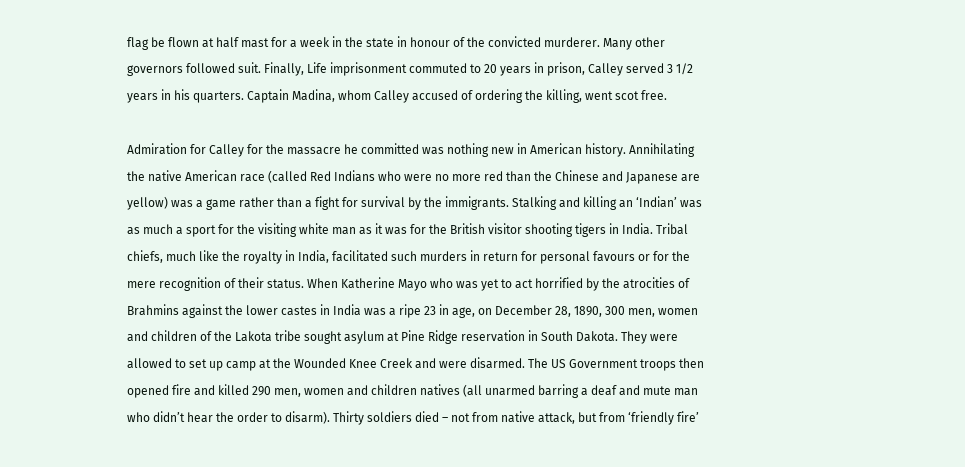flag be flown at half mast for a week in the state in honour of the convicted murderer. Many other governors followed suit. Finally, Life imprisonment commuted to 20 years in prison, Calley served 3 1/2 years in his quarters. Captain Madina, whom Calley accused of ordering the killing, went scot free.

Admiration for Calley for the massacre he committed was nothing new in American history. Annihilating the native American race (called Red Indians who were no more red than the Chinese and Japanese are yellow) was a game rather than a fight for survival by the immigrants. Stalking and killing an ‘Indian’ was as much a sport for the visiting white man as it was for the British visitor shooting tigers in India. Tribal chiefs, much like the royalty in India, facilitated such murders in return for personal favours or for the mere recognition of their status. When Katherine Mayo who was yet to act horrified by the atrocities of Brahmins against the lower castes in India was a ripe 23 in age, on December 28, 1890, 300 men, women and children of the Lakota tribe sought asylum at Pine Ridge reservation in South Dakota. They were allowed to set up camp at the Wounded Knee Creek and were disarmed. The US Government troops then opened fire and killed 290 men, women and children natives (all unarmed barring a deaf and mute man who didn’t hear the order to disarm). Thirty soldiers died – not from native attack, but from ‘friendly fire’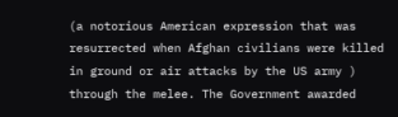(a notorious American expression that was resurrected when Afghan civilians were killed in ground or air attacks by the US army ) through the melee. The Government awarded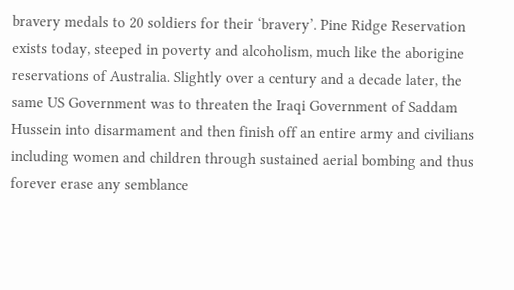bravery medals to 20 soldiers for their ‘bravery’. Pine Ridge Reservation exists today, steeped in poverty and alcoholism, much like the aborigine reservations of Australia. Slightly over a century and a decade later, the same US Government was to threaten the Iraqi Government of Saddam Hussein into disarmament and then finish off an entire army and civilians including women and children through sustained aerial bombing and thus forever erase any semblance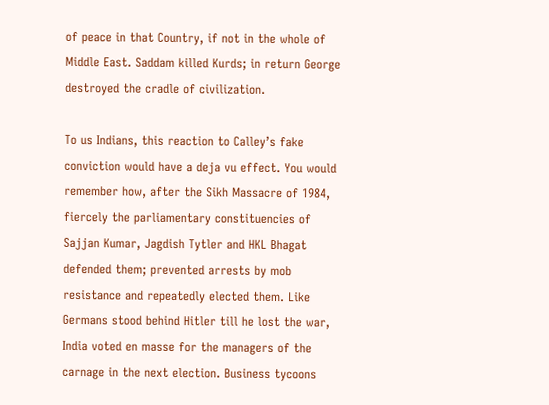of peace in that Country, if not in the whole of Middle East. Saddam killed Kurds; in return George destroyed the cradle of civilization.

To us Indians, this reaction to Calley’s fake conviction would have a deja vu effect. You would remember how, after the Sikh Massacre of 1984, fiercely the parliamentary constituencies of Sajjan Kumar, Jagdish Tytler and HKL Bhagat defended them; prevented arrests by mob resistance and repeatedly elected them. Like Germans stood behind Hitler till he lost the war, India voted en masse for the managers of the carnage in the next election. Business tycoons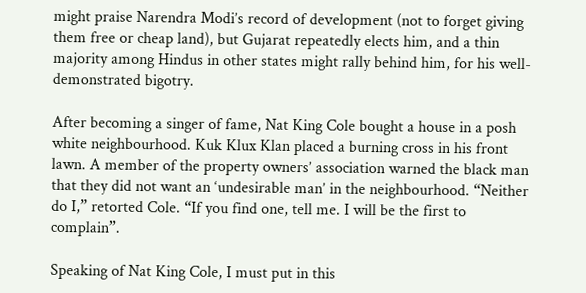might praise Narendra Modi’s record of development (not to forget giving them free or cheap land), but Gujarat repeatedly elects him, and a thin majority among Hindus in other states might rally behind him, for his well-demonstrated bigotry.

After becoming a singer of fame, Nat King Cole bought a house in a posh white neighbourhood. Kuk Klux Klan placed a burning cross in his front lawn. A member of the property owners’ association warned the black man that they did not want an ‘undesirable man’ in the neighbourhood. “Neither do I,” retorted Cole. “If you find one, tell me. I will be the first to complain”.

Speaking of Nat King Cole, I must put in this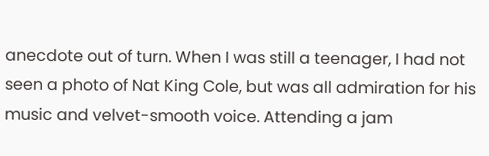anecdote out of turn. When I was still a teenager, I had not seen a photo of Nat King Cole, but was all admiration for his music and velvet-smooth voice. Attending a jam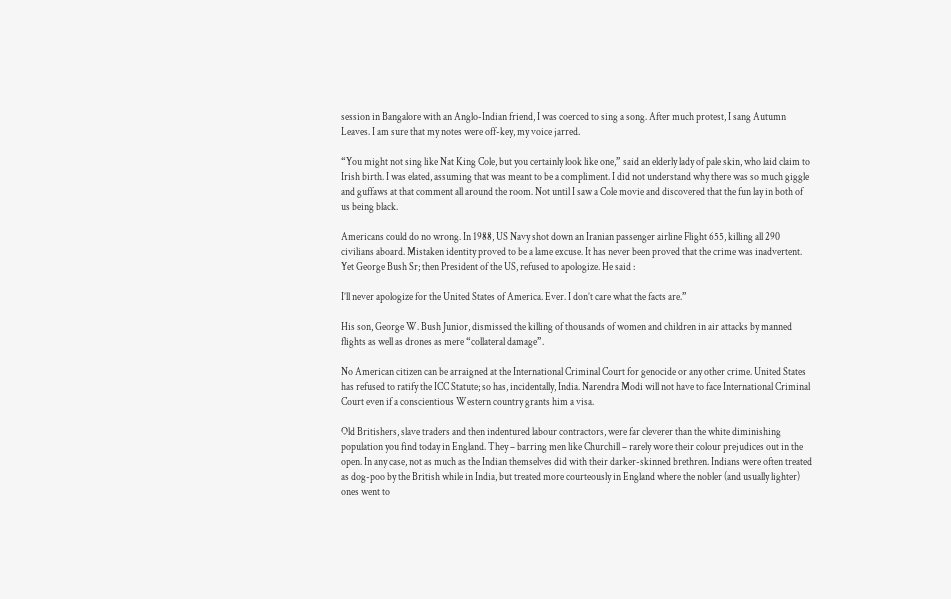session in Bangalore with an Anglo-Indian friend, I was coerced to sing a song. After much protest, I sang Autumn Leaves. I am sure that my notes were off-key, my voice jarred.

“You might not sing like Nat King Cole, but you certainly look like one,” said an elderly lady of pale skin, who laid claim to Irish birth. I was elated, assuming that was meant to be a compliment. I did not understand why there was so much giggle and guffaws at that comment all around the room. Not until I saw a Cole movie and discovered that the fun lay in both of us being black.

Americans could do no wrong. In 1988, US Navy shot down an Iranian passenger airline Flight 655, killing all 290 civilians aboard. Mistaken identity proved to be a lame excuse. It has never been proved that the crime was inadvertent. Yet George Bush Sr; then President of the US, refused to apologize. He said :

I’ll never apologize for the United States of America. Ever. I don’t care what the facts are.”

His son, George W. Bush Junior, dismissed the killing of thousands of women and children in air attacks by manned flights as well as drones as mere “collateral damage”.

No American citizen can be arraigned at the International Criminal Court for genocide or any other crime. United States has refused to ratify the ICC Statute; so has, incidentally, India. Narendra Modi will not have to face International Criminal Court even if a conscientious Western country grants him a visa.

Old Britishers, slave traders and then indentured labour contractors, were far cleverer than the white diminishing population you find today in England. They – barring men like Churchill – rarely wore their colour prejudices out in the open. In any case, not as much as the Indian themselves did with their darker-skinned brethren. Indians were often treated as dog-poo by the British while in India, but treated more courteously in England where the nobler (and usually lighter) ones went to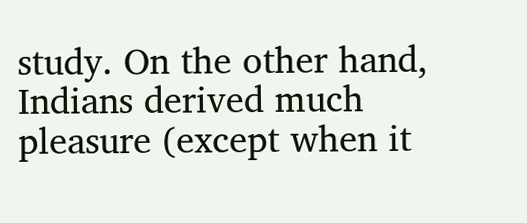study. On the other hand, Indians derived much pleasure (except when it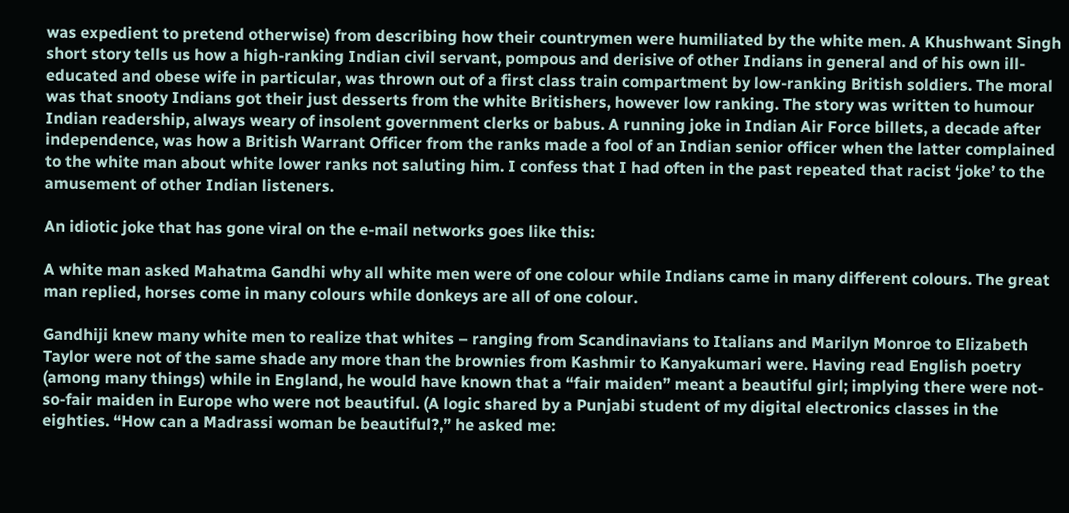was expedient to pretend otherwise) from describing how their countrymen were humiliated by the white men. A Khushwant Singh short story tells us how a high-ranking Indian civil servant, pompous and derisive of other Indians in general and of his own ill-educated and obese wife in particular, was thrown out of a first class train compartment by low-ranking British soldiers. The moral was that snooty Indians got their just desserts from the white Britishers, however low ranking. The story was written to humour Indian readership, always weary of insolent government clerks or babus. A running joke in Indian Air Force billets, a decade after independence, was how a British Warrant Officer from the ranks made a fool of an Indian senior officer when the latter complained to the white man about white lower ranks not saluting him. I confess that I had often in the past repeated that racist ‘joke’ to the amusement of other Indian listeners.

An idiotic joke that has gone viral on the e-mail networks goes like this:

A white man asked Mahatma Gandhi why all white men were of one colour while Indians came in many different colours. The great man replied, horses come in many colours while donkeys are all of one colour.

Gandhiji knew many white men to realize that whites – ranging from Scandinavians to Italians and Marilyn Monroe to Elizabeth Taylor were not of the same shade any more than the brownies from Kashmir to Kanyakumari were. Having read English poetry (among many things) while in England, he would have known that a “fair maiden” meant a beautiful girl; implying there were not-so-fair maiden in Europe who were not beautiful. (A logic shared by a Punjabi student of my digital electronics classes in the eighties. “How can a Madrassi woman be beautiful?,” he asked me: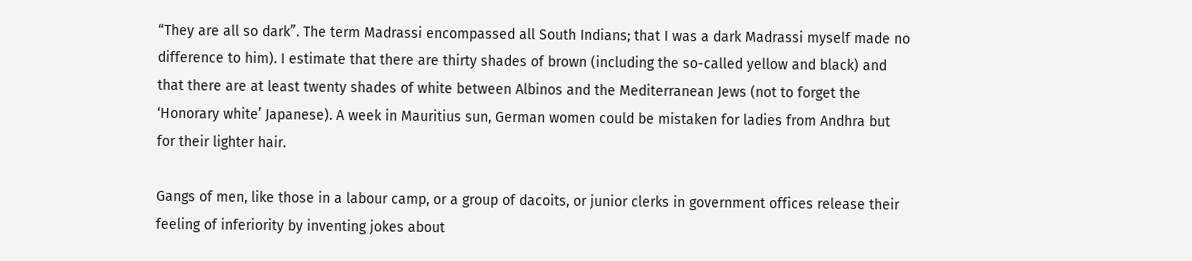“They are all so dark”. The term Madrassi encompassed all South Indians; that I was a dark Madrassi myself made no difference to him). I estimate that there are thirty shades of brown (including the so-called yellow and black) and that there are at least twenty shades of white between Albinos and the Mediterranean Jews (not to forget the ‘Honorary white’ Japanese). A week in Mauritius sun, German women could be mistaken for ladies from Andhra but for their lighter hair.

Gangs of men, like those in a labour camp, or a group of dacoits, or junior clerks in government offices release their feeling of inferiority by inventing jokes about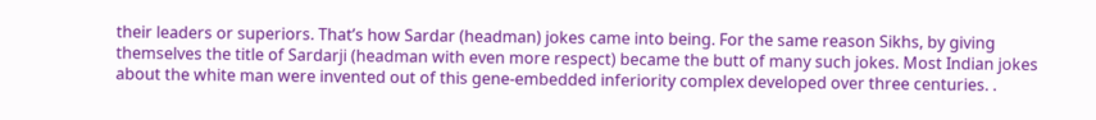their leaders or superiors. That’s how Sardar (headman) jokes came into being. For the same reason Sikhs, by giving themselves the title of Sardarji (headman with even more respect) became the butt of many such jokes. Most Indian jokes about the white man were invented out of this gene-embedded inferiority complex developed over three centuries. .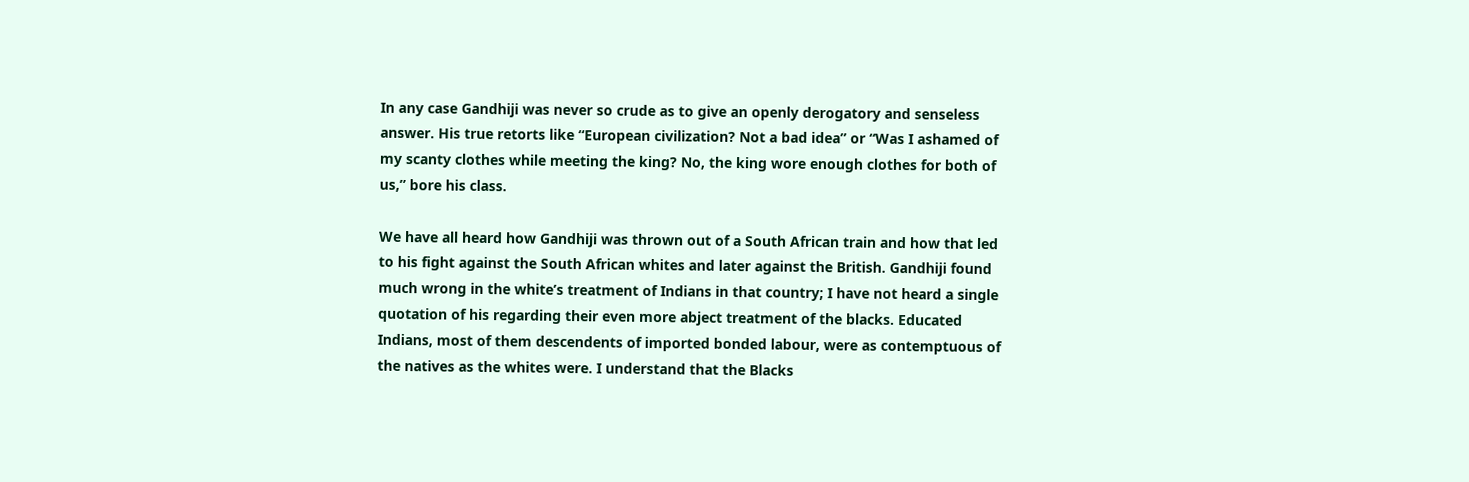In any case Gandhiji was never so crude as to give an openly derogatory and senseless answer. His true retorts like “European civilization? Not a bad idea” or “Was I ashamed of my scanty clothes while meeting the king? No, the king wore enough clothes for both of us,” bore his class.

We have all heard how Gandhiji was thrown out of a South African train and how that led to his fight against the South African whites and later against the British. Gandhiji found much wrong in the white’s treatment of Indians in that country; I have not heard a single quotation of his regarding their even more abject treatment of the blacks. Educated Indians, most of them descendents of imported bonded labour, were as contemptuous of the natives as the whites were. I understand that the Blacks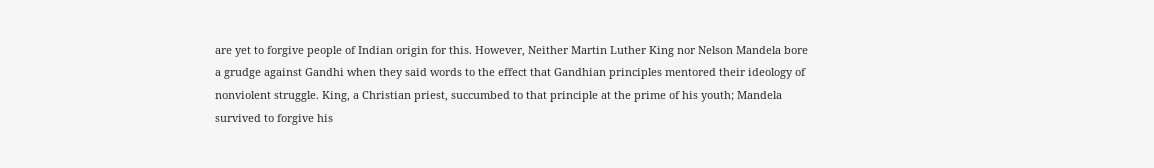are yet to forgive people of Indian origin for this. However, Neither Martin Luther King nor Nelson Mandela bore a grudge against Gandhi when they said words to the effect that Gandhian principles mentored their ideology of nonviolent struggle. King, a Christian priest, succumbed to that principle at the prime of his youth; Mandela survived to forgive his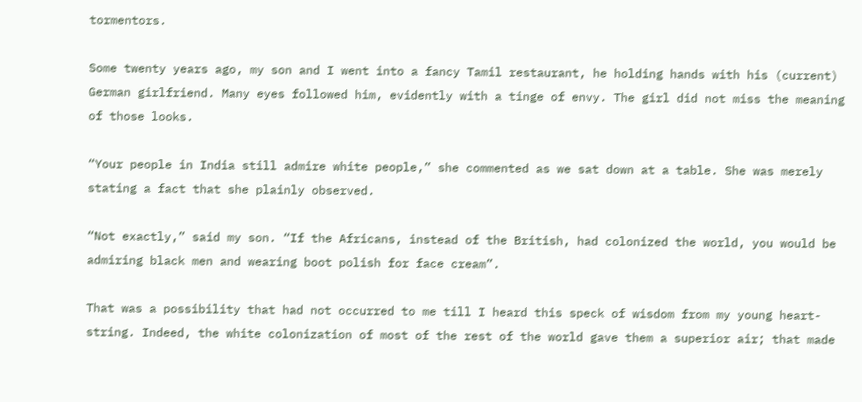tormentors.

Some twenty years ago, my son and I went into a fancy Tamil restaurant, he holding hands with his (current) German girlfriend. Many eyes followed him, evidently with a tinge of envy. The girl did not miss the meaning of those looks.

“Your people in India still admire white people,” she commented as we sat down at a table. She was merely stating a fact that she plainly observed.

“Not exactly,” said my son. “If the Africans, instead of the British, had colonized the world, you would be admiring black men and wearing boot polish for face cream”.

That was a possibility that had not occurred to me till I heard this speck of wisdom from my young heart-string. Indeed, the white colonization of most of the rest of the world gave them a superior air; that made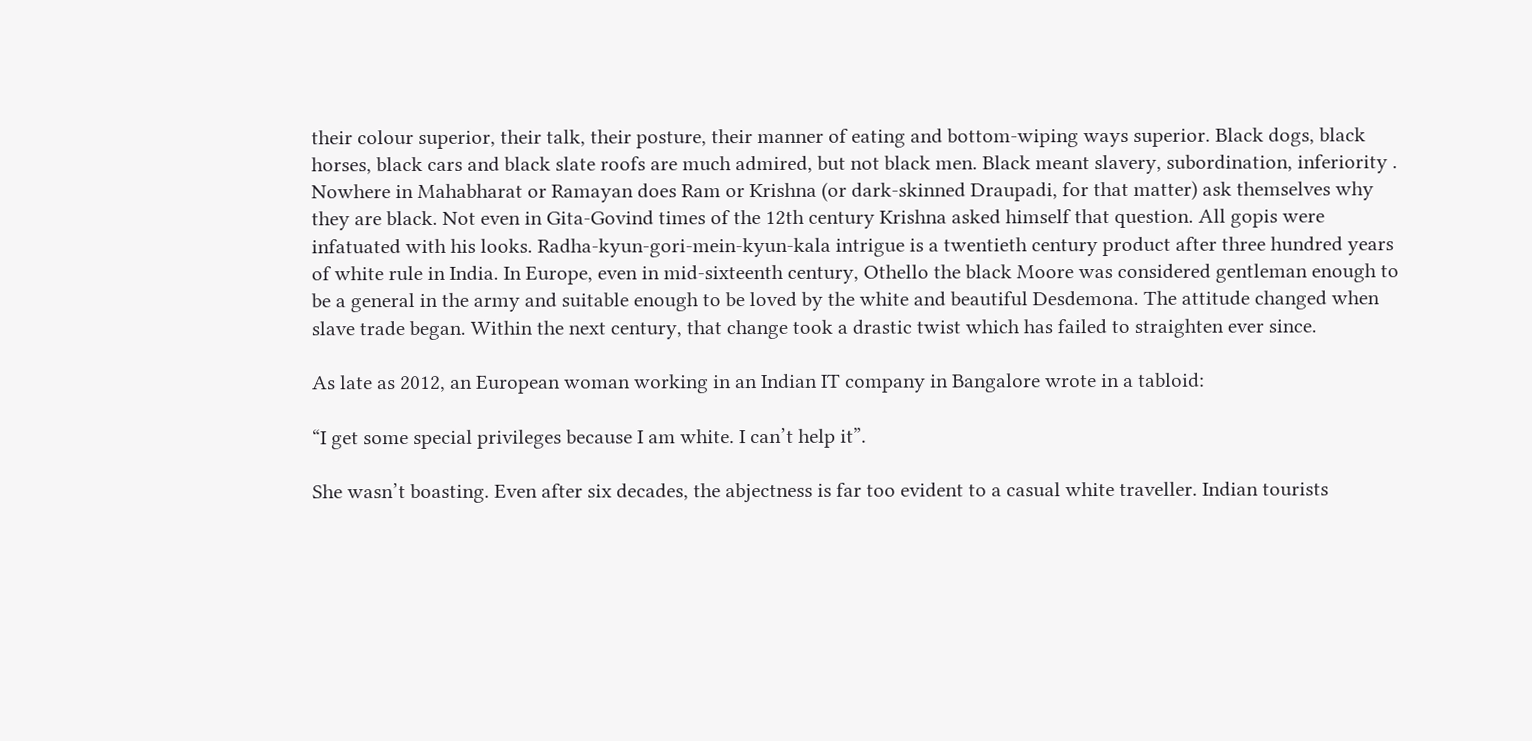their colour superior, their talk, their posture, their manner of eating and bottom-wiping ways superior. Black dogs, black horses, black cars and black slate roofs are much admired, but not black men. Black meant slavery, subordination, inferiority . Nowhere in Mahabharat or Ramayan does Ram or Krishna (or dark-skinned Draupadi, for that matter) ask themselves why they are black. Not even in Gita-Govind times of the 12th century Krishna asked himself that question. All gopis were infatuated with his looks. Radha-kyun-gori-mein-kyun-kala intrigue is a twentieth century product after three hundred years of white rule in India. In Europe, even in mid-sixteenth century, Othello the black Moore was considered gentleman enough to be a general in the army and suitable enough to be loved by the white and beautiful Desdemona. The attitude changed when slave trade began. Within the next century, that change took a drastic twist which has failed to straighten ever since.

As late as 2012, an European woman working in an Indian IT company in Bangalore wrote in a tabloid:

“I get some special privileges because I am white. I can’t help it”.

She wasn’t boasting. Even after six decades, the abjectness is far too evident to a casual white traveller. Indian tourists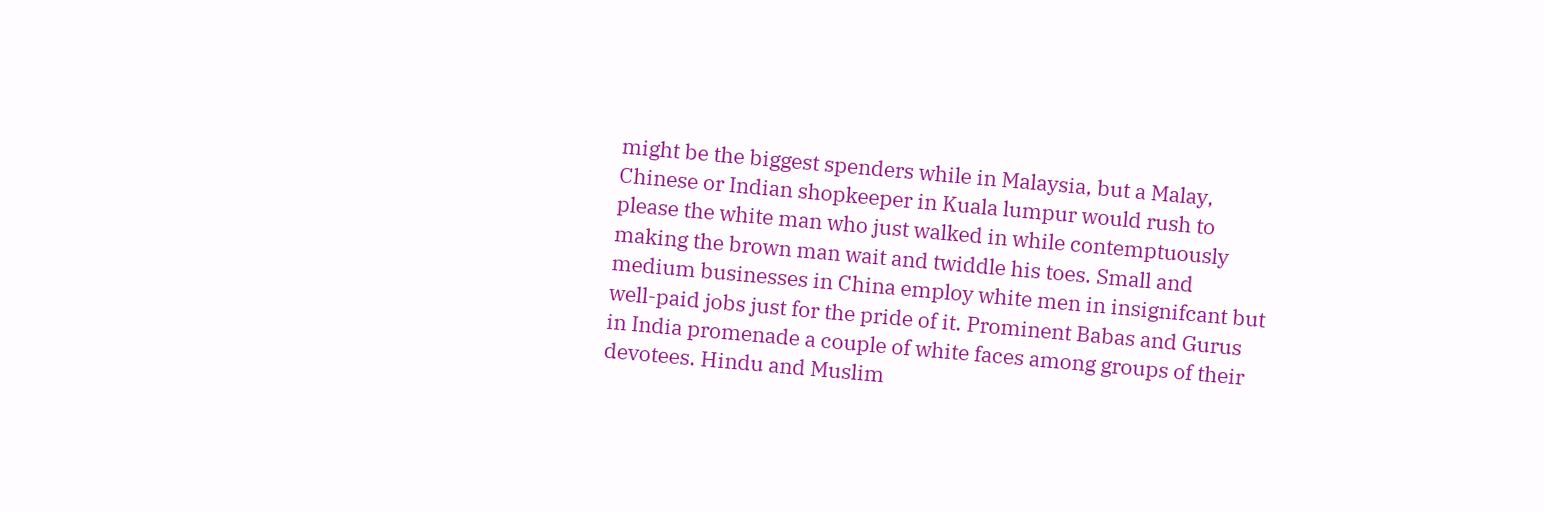might be the biggest spenders while in Malaysia, but a Malay, Chinese or Indian shopkeeper in Kuala lumpur would rush to please the white man who just walked in while contemptuously making the brown man wait and twiddle his toes. Small and medium businesses in China employ white men in insignifcant but well-paid jobs just for the pride of it. Prominent Babas and Gurus in India promenade a couple of white faces among groups of their devotees. Hindu and Muslim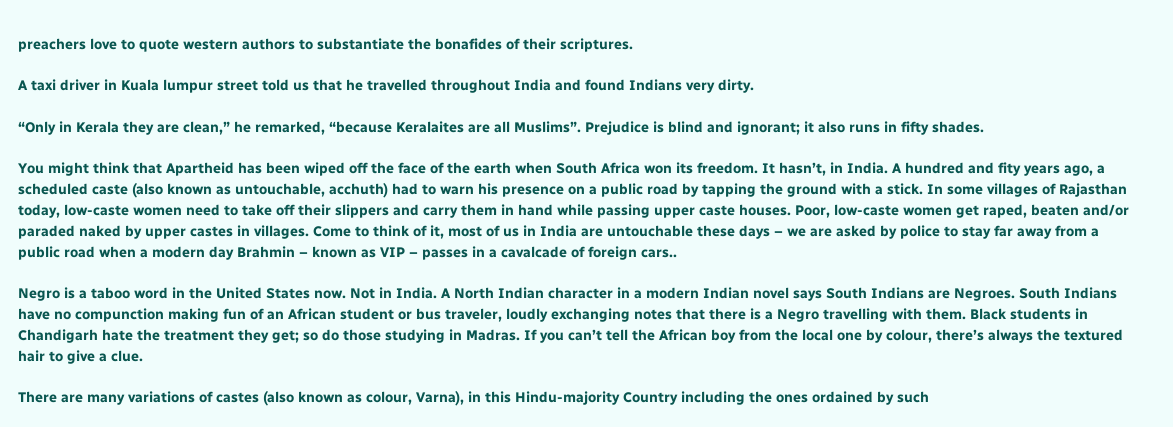preachers love to quote western authors to substantiate the bonafides of their scriptures.

A taxi driver in Kuala lumpur street told us that he travelled throughout India and found Indians very dirty.

“Only in Kerala they are clean,” he remarked, “because Keralaites are all Muslims”. Prejudice is blind and ignorant; it also runs in fifty shades.

You might think that Apartheid has been wiped off the face of the earth when South Africa won its freedom. It hasn’t, in India. A hundred and fity years ago, a scheduled caste (also known as untouchable, acchuth) had to warn his presence on a public road by tapping the ground with a stick. In some villages of Rajasthan today, low-caste women need to take off their slippers and carry them in hand while passing upper caste houses. Poor, low-caste women get raped, beaten and/or paraded naked by upper castes in villages. Come to think of it, most of us in India are untouchable these days – we are asked by police to stay far away from a public road when a modern day Brahmin – known as VIP – passes in a cavalcade of foreign cars..

Negro is a taboo word in the United States now. Not in India. A North Indian character in a modern Indian novel says South Indians are Negroes. South Indians have no compunction making fun of an African student or bus traveler, loudly exchanging notes that there is a Negro travelling with them. Black students in Chandigarh hate the treatment they get; so do those studying in Madras. If you can’t tell the African boy from the local one by colour, there’s always the textured hair to give a clue.

There are many variations of castes (also known as colour, Varna), in this Hindu-majority Country including the ones ordained by such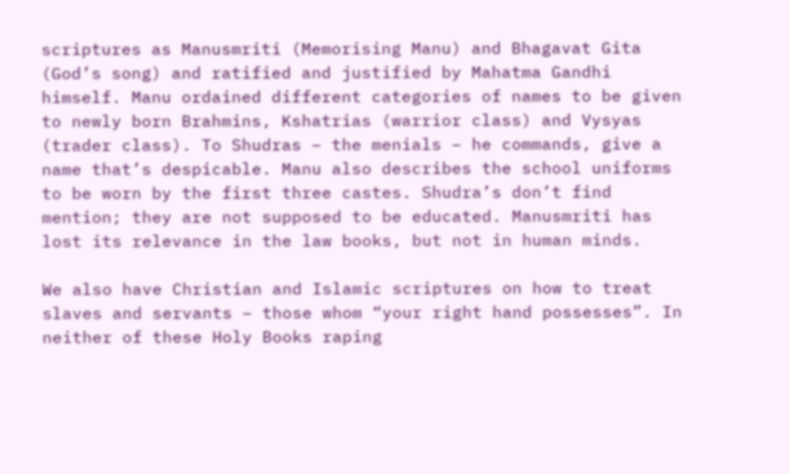scriptures as Manusmriti (Memorising Manu) and Bhagavat Gita (God’s song) and ratified and justified by Mahatma Gandhi himself. Manu ordained different categories of names to be given to newly born Brahmins, Kshatrias (warrior class) and Vysyas (trader class). To Shudras – the menials – he commands, give a name that’s despicable. Manu also describes the school uniforms to be worn by the first three castes. Shudra’s don’t find mention; they are not supposed to be educated. Manusmriti has lost its relevance in the law books, but not in human minds.

We also have Christian and Islamic scriptures on how to treat slaves and servants – those whom “your right hand possesses”. In neither of these Holy Books raping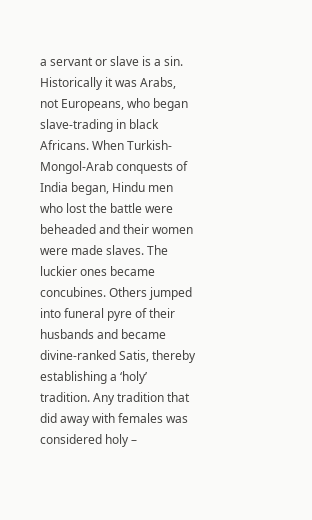a servant or slave is a sin. Historically it was Arabs, not Europeans, who began slave-trading in black Africans. When Turkish-Mongol-Arab conquests of India began, Hindu men who lost the battle were beheaded and their women were made slaves. The luckier ones became concubines. Others jumped into funeral pyre of their husbands and became divine-ranked Satis, thereby establishing a ‘holy’ tradition. Any tradition that did away with females was considered holy –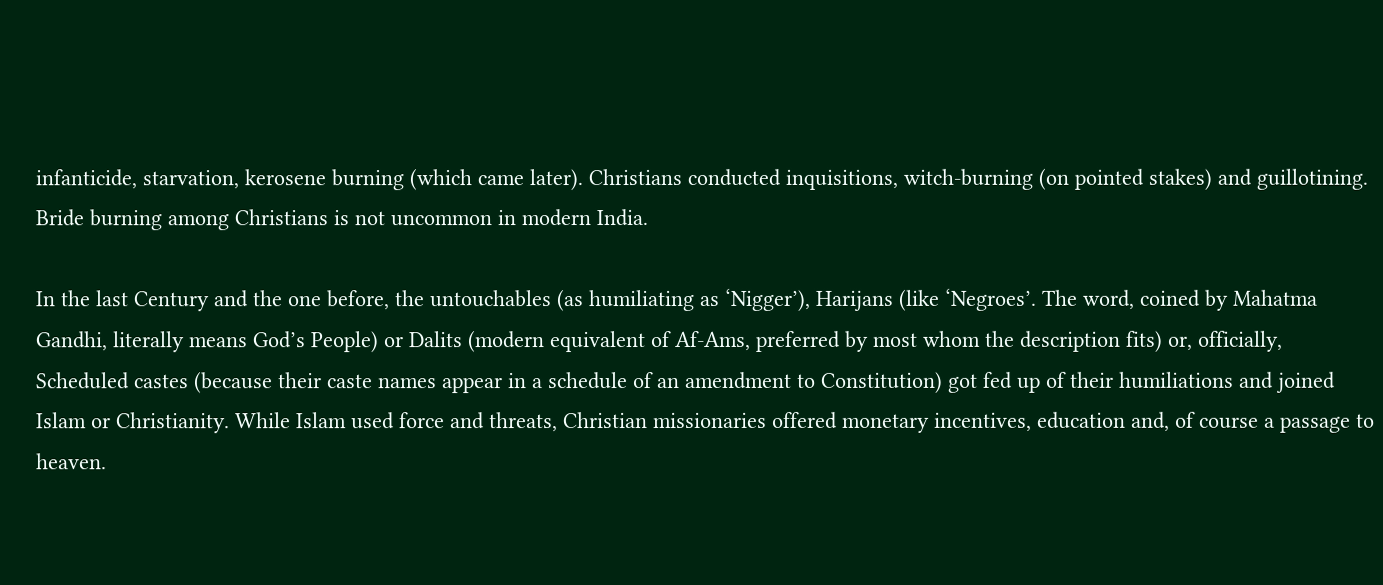infanticide, starvation, kerosene burning (which came later). Christians conducted inquisitions, witch-burning (on pointed stakes) and guillotining. Bride burning among Christians is not uncommon in modern India.

In the last Century and the one before, the untouchables (as humiliating as ‘Nigger’), Harijans (like ‘Negroes’. The word, coined by Mahatma Gandhi, literally means God’s People) or Dalits (modern equivalent of Af-Ams, preferred by most whom the description fits) or, officially, Scheduled castes (because their caste names appear in a schedule of an amendment to Constitution) got fed up of their humiliations and joined Islam or Christianity. While Islam used force and threats, Christian missionaries offered monetary incentives, education and, of course a passage to heaven.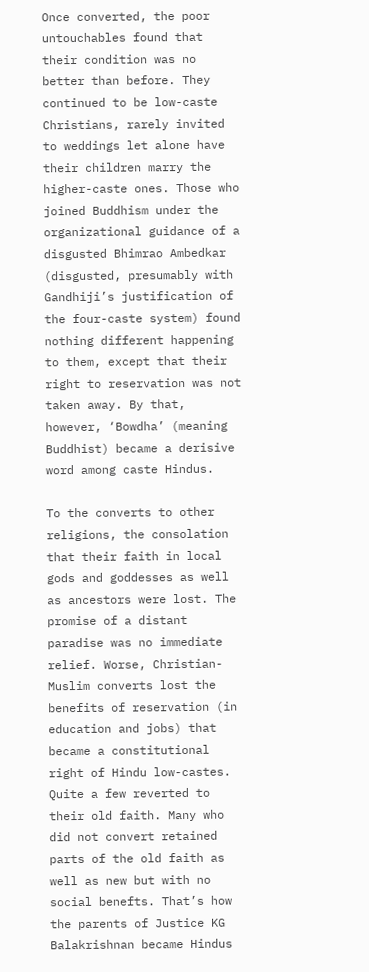Once converted, the poor untouchables found that their condition was no better than before. They continued to be low-caste Christians, rarely invited to weddings let alone have their children marry the higher-caste ones. Those who joined Buddhism under the organizational guidance of a disgusted Bhimrao Ambedkar (disgusted, presumably with Gandhiji’s justification of the four-caste system) found nothing different happening to them, except that their right to reservation was not taken away. By that, however, ‘Bowdha’ (meaning Buddhist) became a derisive word among caste Hindus.

To the converts to other religions, the consolation that their faith in local gods and goddesses as well as ancestors were lost. The promise of a distant paradise was no immediate relief. Worse, Christian-Muslim converts lost the benefits of reservation (in education and jobs) that became a constitutional right of Hindu low-castes. Quite a few reverted to their old faith. Many who did not convert retained parts of the old faith as well as new but with no social benefts. That’s how the parents of Justice KG Balakrishnan became Hindus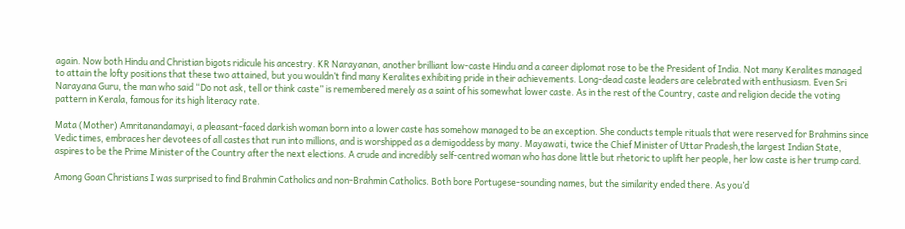again. Now both Hindu and Christian bigots ridicule his ancestry. KR Narayanan, another brilliant low-caste Hindu and a career diplomat rose to be the President of India. Not many Keralites managed to attain the lofty positions that these two attained, but you wouldn’t find many Keralites exhibiting pride in their achievements. Long-dead caste leaders are celebrated with enthusiasm. Even Sri Narayana Guru, the man who said “Do not ask, tell or think caste” is remembered merely as a saint of his somewhat lower caste. As in the rest of the Country, caste and religion decide the voting pattern in Kerala, famous for its high literacy rate.

Mata (Mother) Amritanandamayi, a pleasant-faced darkish woman born into a lower caste has somehow managed to be an exception. She conducts temple rituals that were reserved for Brahmins since Vedic times, embraces her devotees of all castes that run into millions, and is worshipped as a demigoddess by many. Mayawati, twice the Chief Minister of Uttar Pradesh,the largest Indian State, aspires to be the Prime Minister of the Country after the next elections. A crude and incredibly self-centred woman who has done little but rhetoric to uplift her people, her low caste is her trump card.

Among Goan Christians I was surprised to find Brahmin Catholics and non-Brahmin Catholics. Both bore Portugese-sounding names, but the similarity ended there. As you’d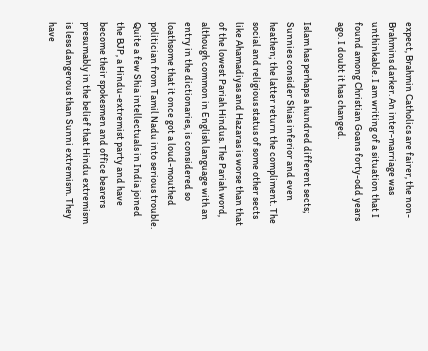expect, Brahmin Catholics are fairer, the non-Brahmins darker. An inter-marriage was unthinkable. I am writing of a situation that I found among Christian Goans forty-odd years ago. I doubt it has changed.

Islam has perhaps a hundred different sects; Sunnies consider Shias inferior and even heathen; the latter return the compliment. The social and religious status of some other sects like Ahamadiyas and Hazaras is worse than that of the lowest Pariah Hindus. The Pariah word, although common in English language with an entry in the dictionaries, is considered so loathsome that it once got a loud-mouthed politician from Tamil Nadu into serious trouble. Quite a few Shia intellectuals in India joined the BJP, a Hindu-extremist party and have become their spokesmen and office bearers presumably in the belief that Hindu extremism is less dangerous than Sunni extremism. They have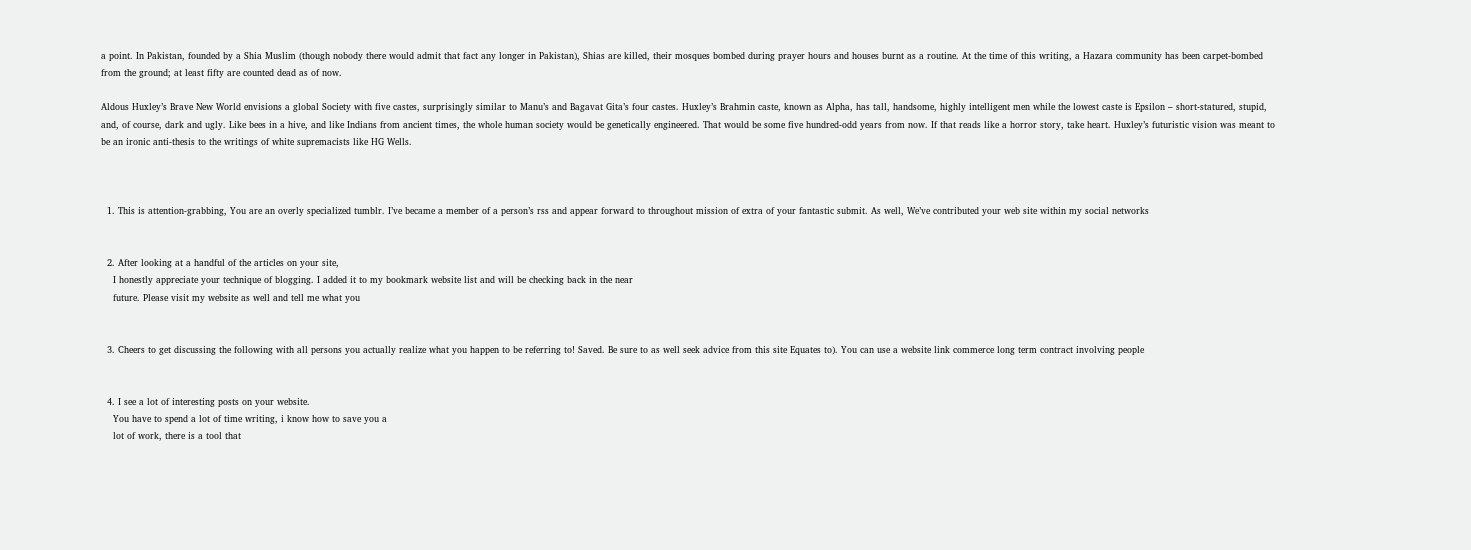a point. In Pakistan, founded by a Shia Muslim (though nobody there would admit that fact any longer in Pakistan), Shias are killed, their mosques bombed during prayer hours and houses burnt as a routine. At the time of this writing, a Hazara community has been carpet-bombed from the ground; at least fifty are counted dead as of now.

Aldous Huxley’s Brave New World envisions a global Society with five castes, surprisingly similar to Manu’s and Bagavat Gita’s four castes. Huxley’s Brahmin caste, known as Alpha, has tall, handsome, highly intelligent men while the lowest caste is Epsilon – short-statured, stupid, and, of course, dark and ugly. Like bees in a hive, and like Indians from ancient times, the whole human society would be genetically engineered. That would be some five hundred-odd years from now. If that reads like a horror story, take heart. Huxley’s futuristic vision was meant to be an ironic anti-thesis to the writings of white supremacists like HG Wells.



  1. This is attention-grabbing, You are an overly specialized tumblr. I’ve became a member of a person’s rss and appear forward to throughout mission of extra of your fantastic submit. As well, We’ve contributed your web site within my social networks


  2. After looking at a handful of the articles on your site,
    I honestly appreciate your technique of blogging. I added it to my bookmark website list and will be checking back in the near
    future. Please visit my website as well and tell me what you


  3. Cheers to get discussing the following with all persons you actually realize what you happen to be referring to! Saved. Be sure to as well seek advice from this site Equates to). You can use a website link commerce long term contract involving people


  4. I see a lot of interesting posts on your website.
    You have to spend a lot of time writing, i know how to save you a
    lot of work, there is a tool that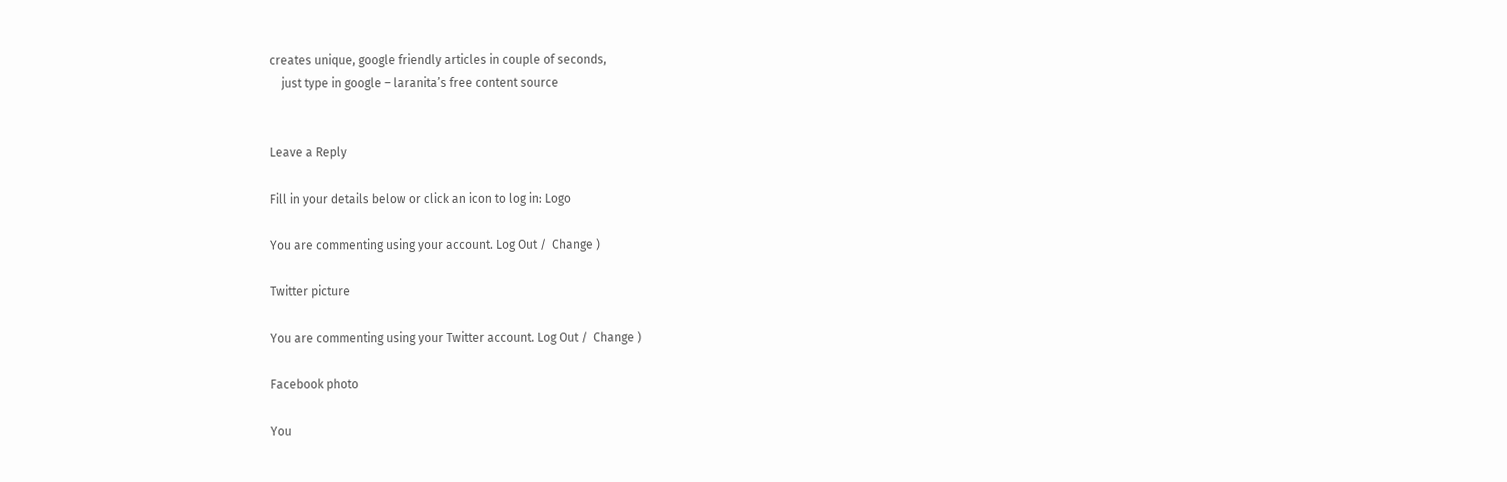creates unique, google friendly articles in couple of seconds,
    just type in google – laranita’s free content source


Leave a Reply

Fill in your details below or click an icon to log in: Logo

You are commenting using your account. Log Out /  Change )

Twitter picture

You are commenting using your Twitter account. Log Out /  Change )

Facebook photo

You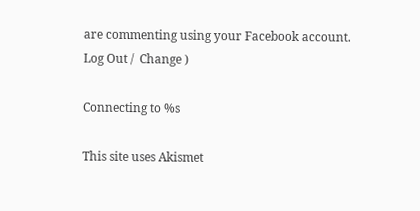are commenting using your Facebook account. Log Out /  Change )

Connecting to %s

This site uses Akismet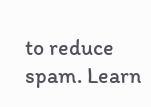to reduce spam. Learn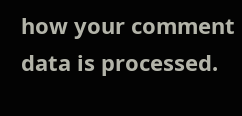how your comment data is processed.